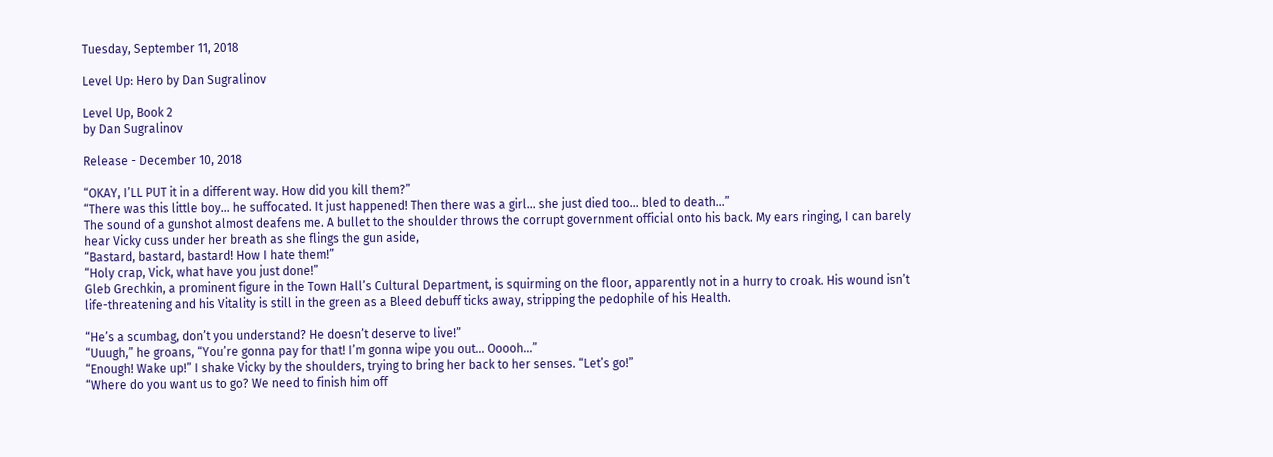Tuesday, September 11, 2018

Level Up: Hero by Dan Sugralinov

Level Up, Book 2
by Dan Sugralinov

Release - December 10, 2018

“OKAY, I’LL PUT it in a different way. How did you kill them?”
“There was this little boy... he suffocated. It just happened! Then there was a girl... she just died too... bled to death...”
The sound of a gunshot almost deafens me. A bullet to the shoulder throws the corrupt government official onto his back. My ears ringing, I can barely hear Vicky cuss under her breath as she flings the gun aside,
“Bastard, bastard, bastard! How I hate them!”
“Holy crap, Vick, what have you just done!”
Gleb Grechkin, a prominent figure in the Town Hall’s Cultural Department, is squirming on the floor, apparently not in a hurry to croak. His wound isn’t life-threatening and his Vitality is still in the green as a Bleed debuff ticks away, stripping the pedophile of his Health.

“He’s a scumbag, don’t you understand? He doesn’t deserve to live!”
“Uuugh,” he groans, “You’re gonna pay for that! I’m gonna wipe you out... Ooooh...”
“Enough! Wake up!” I shake Vicky by the shoulders, trying to bring her back to her senses. “Let’s go!”
“Where do you want us to go? We need to finish him off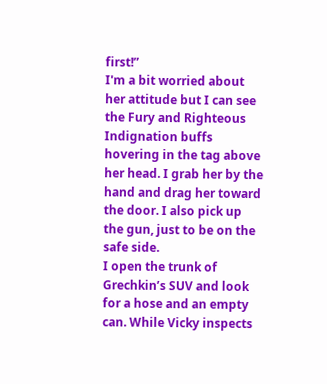first!”
I'm a bit worried about her attitude but I can see the Fury and Righteous Indignation buffs hovering in the tag above her head. I grab her by the hand and drag her toward the door. I also pick up the gun, just to be on the safe side.
I open the trunk of Grechkin’s SUV and look for a hose and an empty can. While Vicky inspects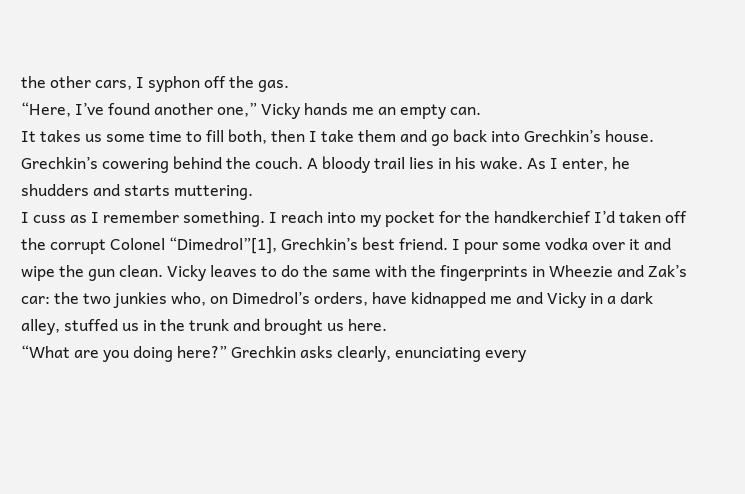the other cars, I syphon off the gas.
“Here, I’ve found another one,” Vicky hands me an empty can.
It takes us some time to fill both, then I take them and go back into Grechkin’s house.
Grechkin’s cowering behind the couch. A bloody trail lies in his wake. As I enter, he shudders and starts muttering.
I cuss as I remember something. I reach into my pocket for the handkerchief I’d taken off the corrupt Colonel “Dimedrol”[1], Grechkin’s best friend. I pour some vodka over it and wipe the gun clean. Vicky leaves to do the same with the fingerprints in Wheezie and Zak’s car: the two junkies who, on Dimedrol’s orders, have kidnapped me and Vicky in a dark alley, stuffed us in the trunk and brought us here.
“What are you doing here?” Grechkin asks clearly, enunciating every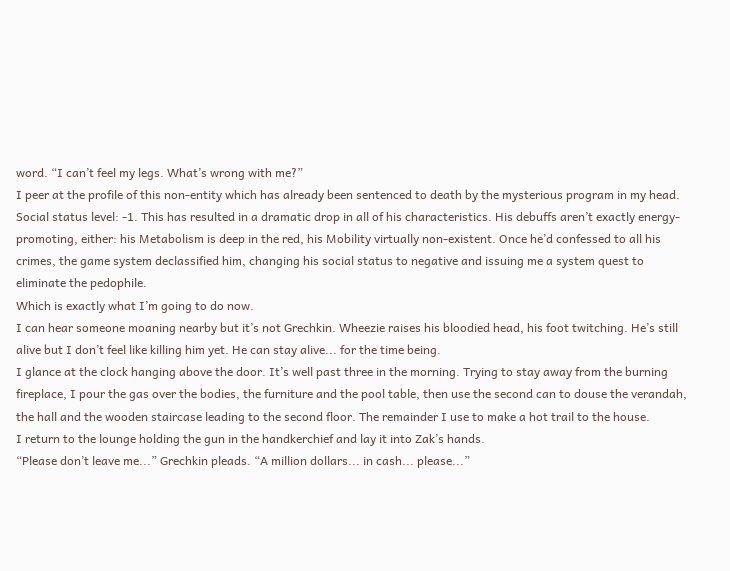word. “I can’t feel my legs. What’s wrong with me?”
I peer at the profile of this non-entity which has already been sentenced to death by the mysterious program in my head. Social status level: -1. This has resulted in a dramatic drop in all of his characteristics. His debuffs aren’t exactly energy-promoting, either: his Metabolism is deep in the red, his Mobility virtually non-existent. Once he’d confessed to all his crimes, the game system declassified him, changing his social status to negative and issuing me a system quest to eliminate the pedophile.
Which is exactly what I’m going to do now.
I can hear someone moaning nearby but it’s not Grechkin. Wheezie raises his bloodied head, his foot twitching. He’s still alive but I don’t feel like killing him yet. He can stay alive... for the time being.
I glance at the clock hanging above the door. It’s well past three in the morning. Trying to stay away from the burning fireplace, I pour the gas over the bodies, the furniture and the pool table, then use the second can to douse the verandah, the hall and the wooden staircase leading to the second floor. The remainder I use to make a hot trail to the house.
I return to the lounge holding the gun in the handkerchief and lay it into Zak’s hands.
“Please don’t leave me...” Grechkin pleads. “A million dollars... in cash... please...”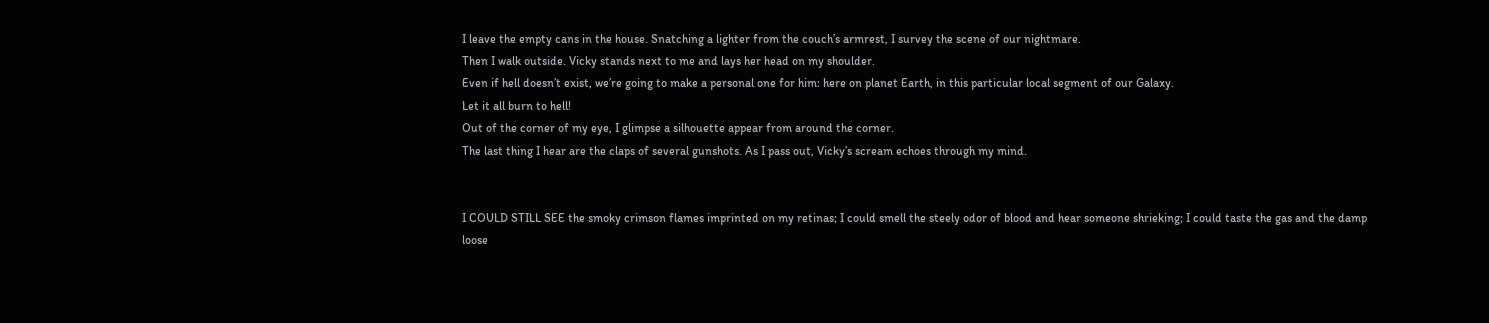I leave the empty cans in the house. Snatching a lighter from the couch’s armrest, I survey the scene of our nightmare.
Then I walk outside. Vicky stands next to me and lays her head on my shoulder.
Even if hell doesn’t exist, we’re going to make a personal one for him: here on planet Earth, in this particular local segment of our Galaxy.
Let it all burn to hell!
Out of the corner of my eye, I glimpse a silhouette appear from around the corner.
The last thing I hear are the claps of several gunshots. As I pass out, Vicky’s scream echoes through my mind.


I COULD STILL SEE the smoky crimson flames imprinted on my retinas; I could smell the steely odor of blood and hear someone shrieking; I could taste the gas and the damp loose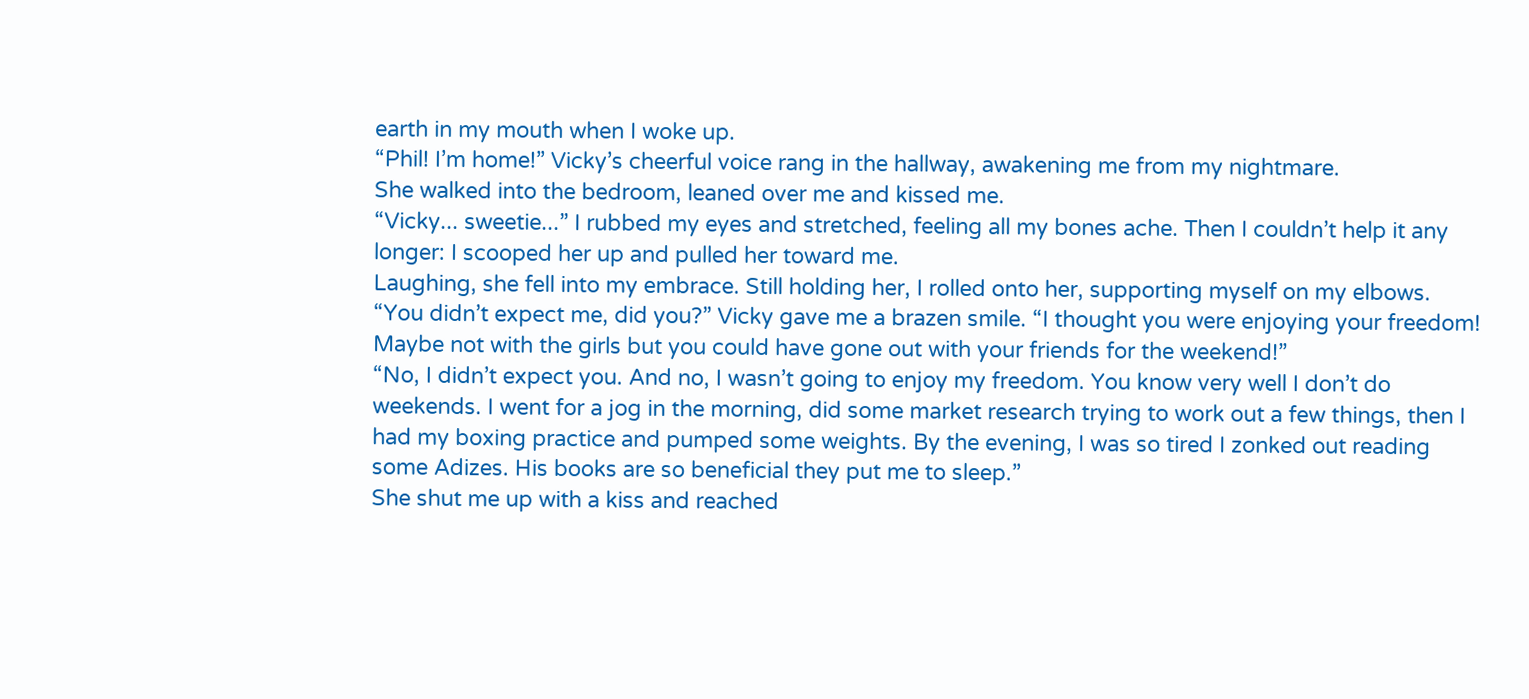earth in my mouth when I woke up.
“Phil! I’m home!” Vicky’s cheerful voice rang in the hallway, awakening me from my nightmare.
She walked into the bedroom, leaned over me and kissed me.
“Vicky... sweetie...” I rubbed my eyes and stretched, feeling all my bones ache. Then I couldn’t help it any longer: I scooped her up and pulled her toward me.
Laughing, she fell into my embrace. Still holding her, I rolled onto her, supporting myself on my elbows.
“You didn’t expect me, did you?” Vicky gave me a brazen smile. “I thought you were enjoying your freedom! Maybe not with the girls but you could have gone out with your friends for the weekend!”
“No, I didn’t expect you. And no, I wasn’t going to enjoy my freedom. You know very well I don’t do weekends. I went for a jog in the morning, did some market research trying to work out a few things, then I had my boxing practice and pumped some weights. By the evening, I was so tired I zonked out reading some Adizes. His books are so beneficial they put me to sleep.”
She shut me up with a kiss and reached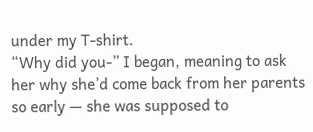under my T-shirt.
“Why did you-” I began, meaning to ask her why she’d come back from her parents so early — she was supposed to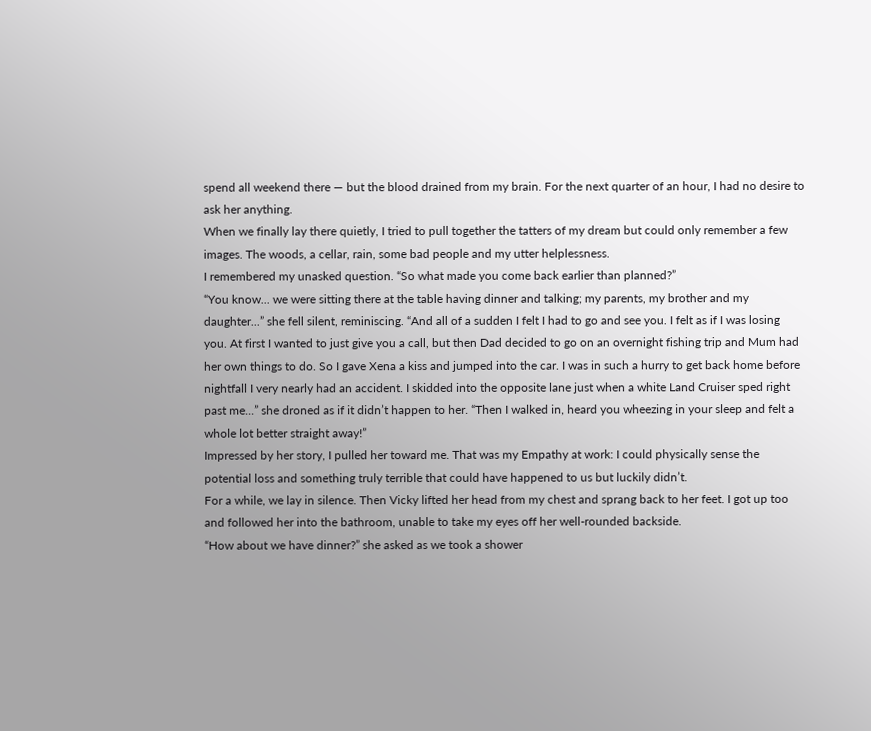spend all weekend there — but the blood drained from my brain. For the next quarter of an hour, I had no desire to ask her anything.
When we finally lay there quietly, I tried to pull together the tatters of my dream but could only remember a few images. The woods, a cellar, rain, some bad people and my utter helplessness.
I remembered my unasked question. “So what made you come back earlier than planned?”
“You know... we were sitting there at the table having dinner and talking; my parents, my brother and my daughter...” she fell silent, reminiscing. “And all of a sudden I felt I had to go and see you. I felt as if I was losing you. At first I wanted to just give you a call, but then Dad decided to go on an overnight fishing trip and Mum had her own things to do. So I gave Xena a kiss and jumped into the car. I was in such a hurry to get back home before nightfall I very nearly had an accident. I skidded into the opposite lane just when a white Land Cruiser sped right past me...” she droned as if it didn’t happen to her. “Then I walked in, heard you wheezing in your sleep and felt a whole lot better straight away!”
Impressed by her story, I pulled her toward me. That was my Empathy at work: I could physically sense the potential loss and something truly terrible that could have happened to us but luckily didn’t.
For a while, we lay in silence. Then Vicky lifted her head from my chest and sprang back to her feet. I got up too and followed her into the bathroom, unable to take my eyes off her well-rounded backside.
“How about we have dinner?” she asked as we took a shower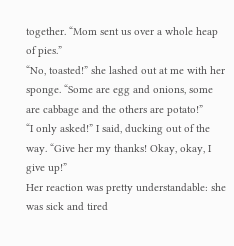together. “Mom sent us over a whole heap of pies.”
“No, toasted!” she lashed out at me with her sponge. “Some are egg and onions, some are cabbage and the others are potato!”
“I only asked!” I said, ducking out of the way. “Give her my thanks! Okay, okay, I give up!”
Her reaction was pretty understandable: she was sick and tired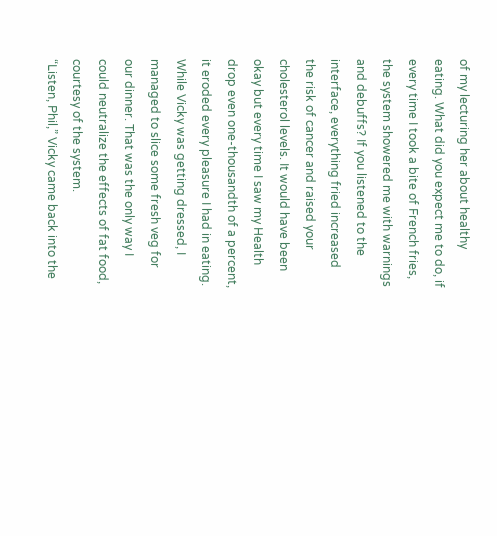of my lecturing her about healthy eating. What did you expect me to do, if every time I took a bite of French fries, the system showered me with warnings and debuffs? If you listened to the interface, everything fried increased the risk of cancer and raised your cholesterol levels. It would have been okay but every time I saw my Health drop even one-thousandth of a percent, it eroded every pleasure I had in eating.
While Vicky was getting dressed, I managed to slice some fresh veg for our dinner. That was the only way I could neutralize the effects of fat food, courtesy of the system.
“Listen, Phil,” Vicky came back into the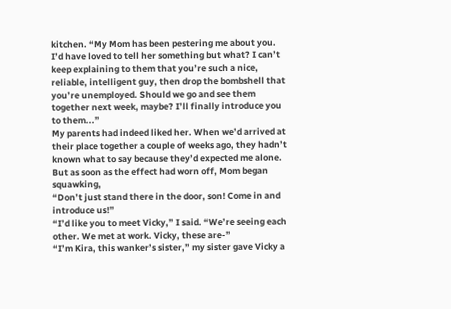kitchen. “My Mom has been pestering me about you. I’d have loved to tell her something but what? I can’t keep explaining to them that you’re such a nice, reliable, intelligent guy, then drop the bombshell that you’re unemployed. Should we go and see them together next week, maybe? I’ll finally introduce you to them...”
My parents had indeed liked her. When we’d arrived at their place together a couple of weeks ago, they hadn’t known what to say because they’d expected me alone. But as soon as the effect had worn off, Mom began squawking,
“Don’t just stand there in the door, son! Come in and introduce us!”
“I’d like you to meet Vicky,” I said. “We’re seeing each other. We met at work. Vicky, these are-”
“I’m Kira, this wanker’s sister,” my sister gave Vicky a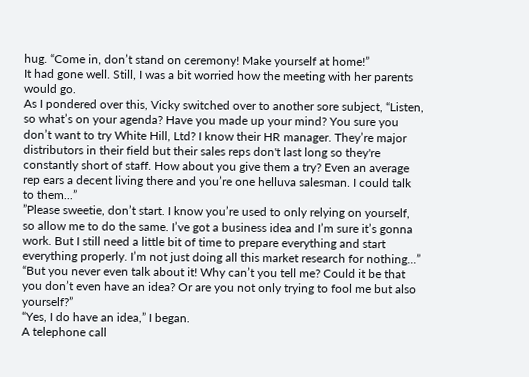hug. “Come in, don’t stand on ceremony! Make yourself at home!”
It had gone well. Still, I was a bit worried how the meeting with her parents would go.
As I pondered over this, Vicky switched over to another sore subject, “Listen, so what’s on your agenda? Have you made up your mind? You sure you don’t want to try White Hill, Ltd? I know their HR manager. They’re major distributors in their field but their sales reps don't last long so they're constantly short of staff. How about you give them a try? Even an average rep ears a decent living there and you’re one helluva salesman. I could talk to them...”
”Please sweetie, don’t start. I know you’re used to only relying on yourself, so allow me to do the same. I’ve got a business idea and I’m sure it’s gonna work. But I still need a little bit of time to prepare everything and start everything properly. I’m not just doing all this market research for nothing...”
“But you never even talk about it! Why can’t you tell me? Could it be that you don’t even have an idea? Or are you not only trying to fool me but also yourself?”
“Yes, I do have an idea,” I began.
A telephone call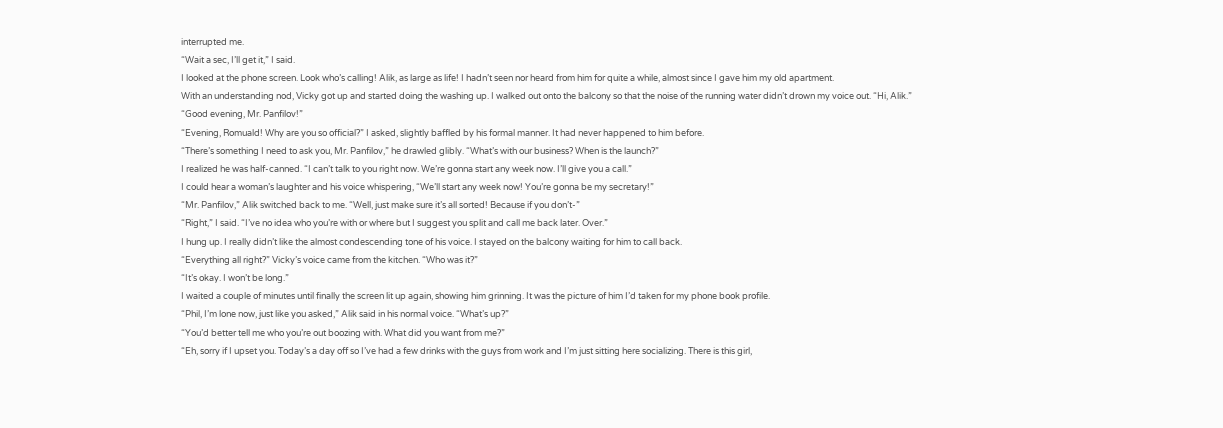interrupted me.
“Wait a sec, I’ll get it,” I said.
I looked at the phone screen. Look who’s calling! Alik, as large as life! I hadn’t seen nor heard from him for quite a while, almost since I gave him my old apartment.
With an understanding nod, Vicky got up and started doing the washing up. I walked out onto the balcony so that the noise of the running water didn’t drown my voice out. “Hi, Alik.”
“Good evening, Mr. Panfilov!”
“Evening, Romuald! Why are you so official?” I asked, slightly baffled by his formal manner. It had never happened to him before.
“There’s something I need to ask you, Mr. Panfilov,” he drawled glibly. “What’s with our business? When is the launch?”
I realized he was half-canned. “I can’t talk to you right now. We’re gonna start any week now. I’ll give you a call.”
I could hear a woman’s laughter and his voice whispering, “We’ll start any week now! You’re gonna be my secretary!”
“Mr. Panfilov,” Alik switched back to me. “Well, just make sure it’s all sorted! Because if you don’t-”
“Right,” I said. “I’ve no idea who you’re with or where but I suggest you split and call me back later. Over.”
I hung up. I really didn’t like the almost condescending tone of his voice. I stayed on the balcony waiting for him to call back.
“Everything all right?” Vicky’s voice came from the kitchen. “Who was it?”
“It’s okay. I won’t be long.”
I waited a couple of minutes until finally the screen lit up again, showing him grinning. It was the picture of him I’d taken for my phone book profile.
“Phil, I’m lone now, just like you asked,” Alik said in his normal voice. “What’s up?”
“You’d better tell me who you’re out boozing with. What did you want from me?”
“Eh, sorry if I upset you. Today’s a day off so I’ve had a few drinks with the guys from work and I’m just sitting here socializing. There is this girl,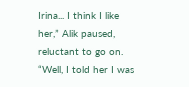Irina... I think I like her,” Alik paused, reluctant to go on.
“Well, I told her I was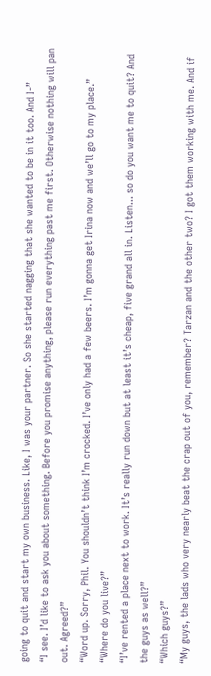going to quit and start my own business. Like, I was your partner. So she started nagging that she wanted to be in it too. And I-”
“I see. I’d like to ask you about something. Before you promise anything, please run everything past me first. Otherwise nothing will pan out. Agreed?”
“Word up. Sorry, Phil. You shouldn’t think I’m crocked. I’ve only had a few beers. I’m gonna get Irina now and we’ll go to my place.”
“Where do you live?”
“I’ve rented a place next to work. It’s really run down but at least it’s cheap, five grand all in. Listen... so do you want me to quit? And the guys as well?”
“Which guys?”
“My guys, the lads who very nearly beat the crap out of you, remember? Tarzan and the other two? I got them working with me. And if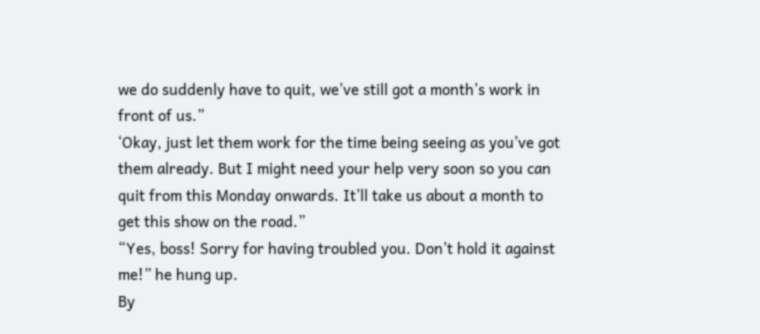we do suddenly have to quit, we’ve still got a month’s work in front of us.”
‘Okay, just let them work for the time being seeing as you’ve got them already. But I might need your help very soon so you can quit from this Monday onwards. It’ll take us about a month to get this show on the road.”
“Yes, boss! Sorry for having troubled you. Don’t hold it against me!” he hung up.
By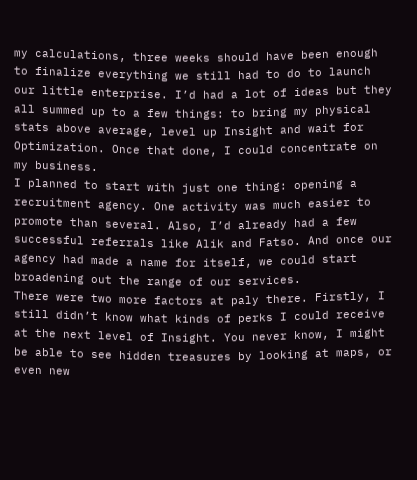my calculations, three weeks should have been enough to finalize everything we still had to do to launch our little enterprise. I’d had a lot of ideas but they all summed up to a few things: to bring my physical stats above average, level up Insight and wait for Optimization. Once that done, I could concentrate on my business.
I planned to start with just one thing: opening a recruitment agency. One activity was much easier to promote than several. Also, I’d already had a few successful referrals like Alik and Fatso. And once our agency had made a name for itself, we could start broadening out the range of our services.
There were two more factors at paly there. Firstly, I still didn’t know what kinds of perks I could receive at the next level of Insight. You never know, I might be able to see hidden treasures by looking at maps, or even new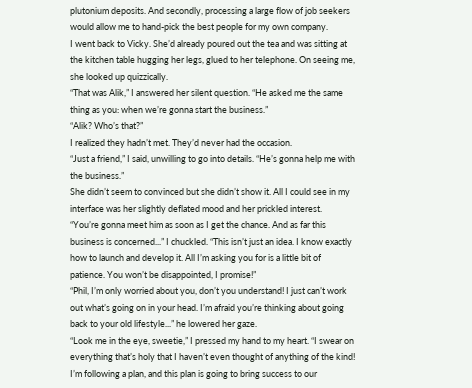plutonium deposits. And secondly, processing a large flow of job seekers would allow me to hand-pick the best people for my own company.
I went back to Vicky. She’d already poured out the tea and was sitting at the kitchen table hugging her legs, glued to her telephone. On seeing me, she looked up quizzically.
“That was Alik,” I answered her silent question. “He asked me the same thing as you: when we’re gonna start the business.”
“Alik? Who’s that?”
I realized they hadn’t met. They’d never had the occasion.
“Just a friend,” I said, unwilling to go into details. “He’s gonna help me with the business.”
She didn’t seem to convinced but she didn’t show it. All I could see in my interface was her slightly deflated mood and her prickled interest.
“You’re gonna meet him as soon as I get the chance. And as far this business is concerned...” I chuckled. “This isn’t just an idea. I know exactly how to launch and develop it. All I’m asking you for is a little bit of patience. You won’t be disappointed, I promise!”
“Phil, I’m only worried about you, don’t you understand! I just can’t work out what’s going on in your head. I’m afraid you’re thinking about going back to your old lifestyle...” he lowered her gaze.
“Look me in the eye, sweetie,” I pressed my hand to my heart. “I swear on everything that’s holy that I haven’t even thought of anything of the kind! I’m following a plan, and this plan is going to bring success to our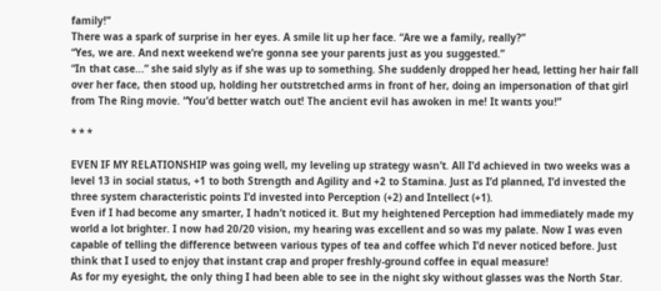family!”
There was a spark of surprise in her eyes. A smile lit up her face. “Are we a family, really?”
“Yes, we are. And next weekend we’re gonna see your parents just as you suggested.”
“In that case...” she said slyly as if she was up to something. She suddenly dropped her head, letting her hair fall over her face, then stood up, holding her outstretched arms in front of her, doing an impersonation of that girl from The Ring movie. “You’d better watch out! The ancient evil has awoken in me! It wants you!”

* * *

EVEN IF MY RELATIONSHIP was going well, my leveling up strategy wasn’t. All I’d achieved in two weeks was a level 13 in social status, +1 to both Strength and Agility and +2 to Stamina. Just as I’d planned, I’d invested the three system characteristic points I’d invested into Perception (+2) and Intellect (+1).
Even if I had become any smarter, I hadn’t noticed it. But my heightened Perception had immediately made my world a lot brighter. I now had 20/20 vision, my hearing was excellent and so was my palate. Now I was even capable of telling the difference between various types of tea and coffee which I’d never noticed before. Just think that I used to enjoy that instant crap and proper freshly-ground coffee in equal measure!
As for my eyesight, the only thing I had been able to see in the night sky without glasses was the North Star.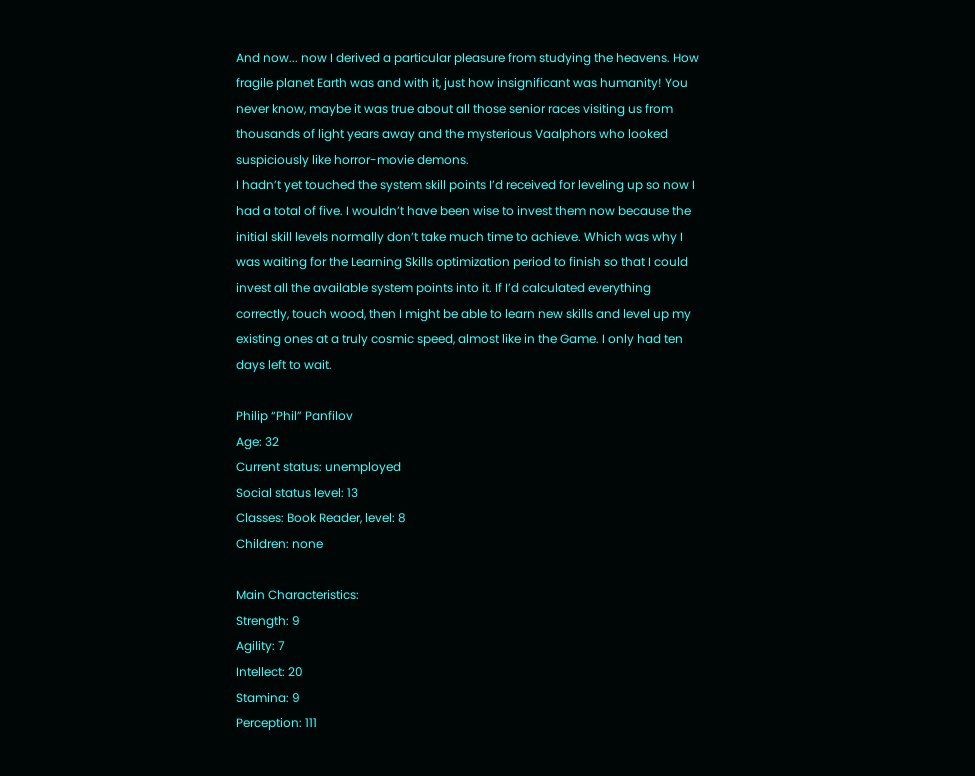And now... now I derived a particular pleasure from studying the heavens. How fragile planet Earth was and with it, just how insignificant was humanity! You never know, maybe it was true about all those senior races visiting us from thousands of light years away and the mysterious Vaalphors who looked suspiciously like horror-movie demons.
I hadn’t yet touched the system skill points I’d received for leveling up so now I had a total of five. I wouldn’t have been wise to invest them now because the initial skill levels normally don’t take much time to achieve. Which was why I was waiting for the Learning Skills optimization period to finish so that I could invest all the available system points into it. If I’d calculated everything correctly, touch wood, then I might be able to learn new skills and level up my existing ones at a truly cosmic speed, almost like in the Game. I only had ten days left to wait.

Philip “Phil” Panfilov
Age: 32
Current status: unemployed
Social status level: 13
Classes: Book Reader, level: 8
Children: none

Main Characteristics:
Strength: 9
Agility: 7
Intellect: 20
Stamina: 9
Perception: 111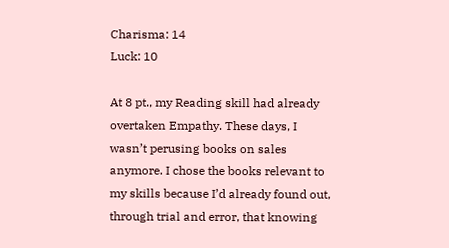Charisma: 14
Luck: 10

At 8 pt., my Reading skill had already overtaken Empathy. These days, I wasn’t perusing books on sales anymore. I chose the books relevant to my skills because I’d already found out, through trial and error, that knowing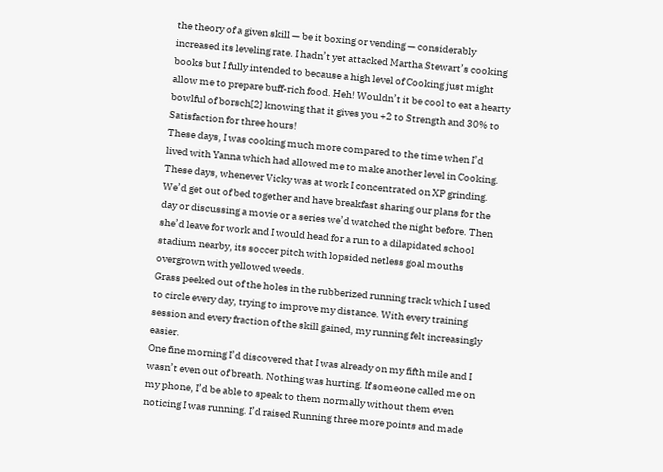the theory of a given skill — be it boxing or vending — considerably increased its leveling rate. I hadn’t yet attacked Martha Stewart’s cooking books but I fully intended to because a high level of Cooking just might allow me to prepare buff-rich food. Heh! Wouldn’t it be cool to eat a hearty bowlful of borsch[2] knowing that it gives you +2 to Strength and 30% to Satisfaction for three hours!
These days, I was cooking much more compared to the time when I’d lived with Yanna which had allowed me to make another level in Cooking.
These days, whenever Vicky was at work I concentrated on XP grinding. We’d get out of bed together and have breakfast sharing our plans for the day or discussing a movie or a series we’d watched the night before. Then she’d leave for work and I would head for a run to a dilapidated school stadium nearby, its soccer pitch with lopsided netless goal mouths overgrown with yellowed weeds.
Grass peeked out of the holes in the rubberized running track which I used to circle every day, trying to improve my distance. With every training session and every fraction of the skill gained, my running felt increasingly easier.
One fine morning I’d discovered that I was already on my fifth mile and I wasn’t even out of breath. Nothing was hurting. If someone called me on my phone, I’d be able to speak to them normally without them even noticing I was running. I’d raised Running three more points and made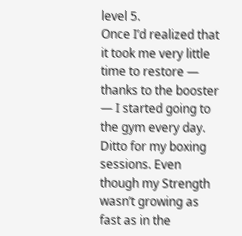level 5.
Once I’d realized that it took me very little time to restore — thanks to the booster — I started going to the gym every day. Ditto for my boxing sessions. Even though my Strength wasn’t growing as fast as in the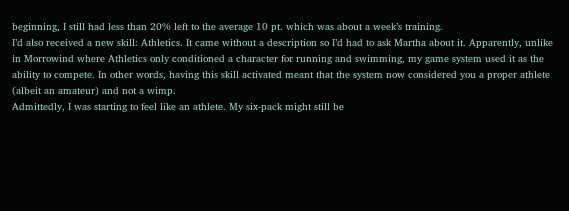beginning, I still had less than 20% left to the average 10 pt. which was about a week’s training.
I’d also received a new skill: Athletics. It came without a description so I’d had to ask Martha about it. Apparently, unlike in Morrowind where Athletics only conditioned a character for running and swimming, my game system used it as the ability to compete. In other words, having this skill activated meant that the system now considered you a proper athlete (albeit an amateur) and not a wimp.
Admittedly, I was starting to feel like an athlete. My six-pack might still be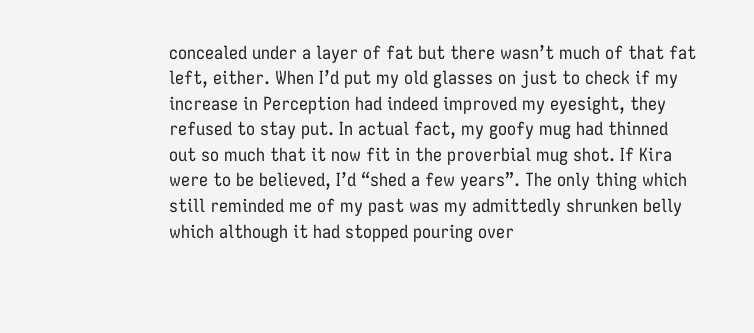concealed under a layer of fat but there wasn’t much of that fat left, either. When I’d put my old glasses on just to check if my increase in Perception had indeed improved my eyesight, they refused to stay put. In actual fact, my goofy mug had thinned out so much that it now fit in the proverbial mug shot. If Kira were to be believed, I’d “shed a few years”. The only thing which still reminded me of my past was my admittedly shrunken belly which although it had stopped pouring over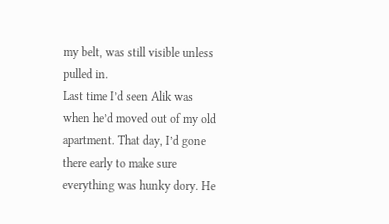my belt, was still visible unless pulled in.
Last time I’d seen Alik was when he’d moved out of my old apartment. That day, I’d gone there early to make sure everything was hunky dory. He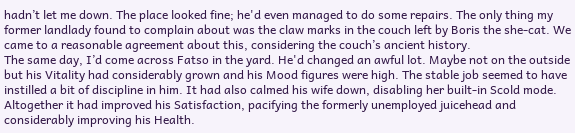hadn’t let me down. The place looked fine; he'd even managed to do some repairs. The only thing my former landlady found to complain about was the claw marks in the couch left by Boris the she-cat. We came to a reasonable agreement about this, considering the couch’s ancient history.
The same day, I’d come across Fatso in the yard. He'd changed an awful lot. Maybe not on the outside but his Vitality had considerably grown and his Mood figures were high. The stable job seemed to have instilled a bit of discipline in him. It had also calmed his wife down, disabling her built-in Scold mode. Altogether it had improved his Satisfaction, pacifying the formerly unemployed juicehead and considerably improving his Health.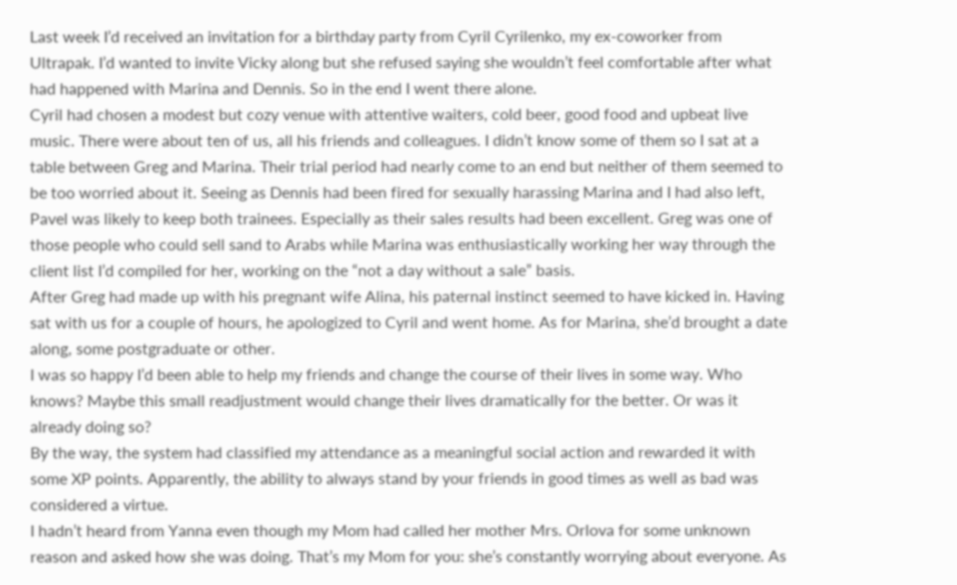Last week I’d received an invitation for a birthday party from Cyril Cyrilenko, my ex-coworker from Ultrapak. I’d wanted to invite Vicky along but she refused saying she wouldn’t feel comfortable after what had happened with Marina and Dennis. So in the end I went there alone.
Cyril had chosen a modest but cozy venue with attentive waiters, cold beer, good food and upbeat live music. There were about ten of us, all his friends and colleagues. I didn’t know some of them so I sat at a table between Greg and Marina. Their trial period had nearly come to an end but neither of them seemed to be too worried about it. Seeing as Dennis had been fired for sexually harassing Marina and I had also left, Pavel was likely to keep both trainees. Especially as their sales results had been excellent. Greg was one of those people who could sell sand to Arabs while Marina was enthusiastically working her way through the client list I’d compiled for her, working on the “not a day without a sale” basis.
After Greg had made up with his pregnant wife Alina, his paternal instinct seemed to have kicked in. Having sat with us for a couple of hours, he apologized to Cyril and went home. As for Marina, she’d brought a date along, some postgraduate or other.
I was so happy I’d been able to help my friends and change the course of their lives in some way. Who knows? Maybe this small readjustment would change their lives dramatically for the better. Or was it already doing so?
By the way, the system had classified my attendance as a meaningful social action and rewarded it with some XP points. Apparently, the ability to always stand by your friends in good times as well as bad was considered a virtue.
I hadn’t heard from Yanna even though my Mom had called her mother Mrs. Orlova for some unknown reason and asked how she was doing. That’s my Mom for you: she’s constantly worrying about everyone. As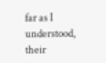far as I understood, their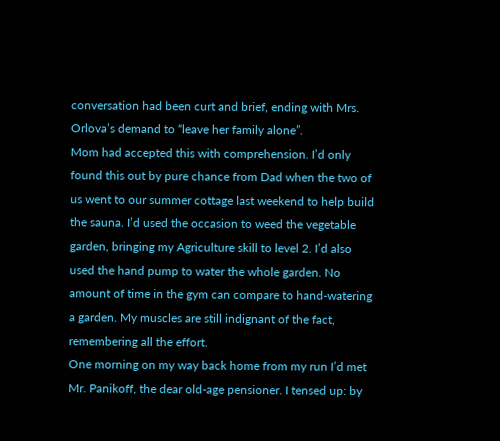conversation had been curt and brief, ending with Mrs. Orlova’s demand to “leave her family alone”.
Mom had accepted this with comprehension. I’d only found this out by pure chance from Dad when the two of us went to our summer cottage last weekend to help build the sauna. I’d used the occasion to weed the vegetable garden, bringing my Agriculture skill to level 2. I’d also used the hand pump to water the whole garden. No amount of time in the gym can compare to hand-watering a garden. My muscles are still indignant of the fact, remembering all the effort.
One morning on my way back home from my run I’d met Mr. Panikoff, the dear old-age pensioner. I tensed up: by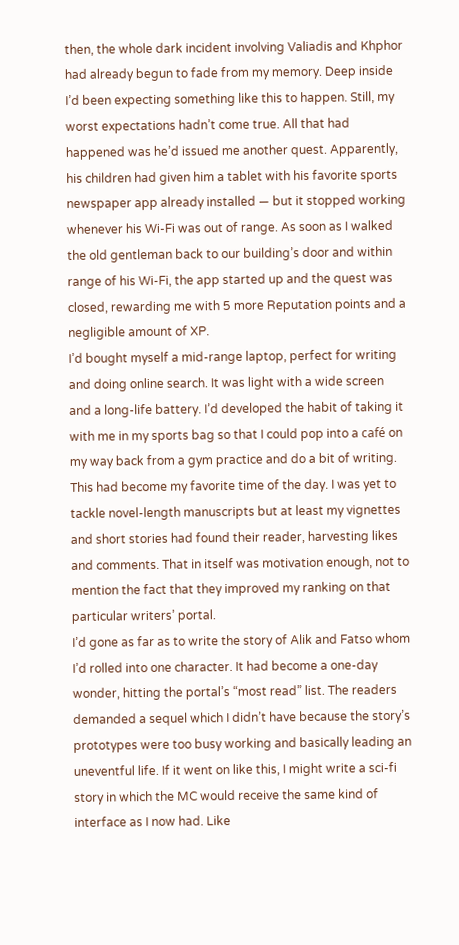then, the whole dark incident involving Valiadis and Khphor had already begun to fade from my memory. Deep inside I’d been expecting something like this to happen. Still, my worst expectations hadn’t come true. All that had happened was he’d issued me another quest. Apparently, his children had given him a tablet with his favorite sports newspaper app already installed — but it stopped working whenever his Wi-Fi was out of range. As soon as I walked the old gentleman back to our building’s door and within range of his Wi-Fi, the app started up and the quest was closed, rewarding me with 5 more Reputation points and a negligible amount of XP.
I’d bought myself a mid-range laptop, perfect for writing and doing online search. It was light with a wide screen and a long-life battery. I’d developed the habit of taking it with me in my sports bag so that I could pop into a café on my way back from a gym practice and do a bit of writing. This had become my favorite time of the day. I was yet to tackle novel-length manuscripts but at least my vignettes and short stories had found their reader, harvesting likes and comments. That in itself was motivation enough, not to mention the fact that they improved my ranking on that particular writers’ portal.
I’d gone as far as to write the story of Alik and Fatso whom I’d rolled into one character. It had become a one-day wonder, hitting the portal’s “most read” list. The readers demanded a sequel which I didn’t have because the story’s prototypes were too busy working and basically leading an uneventful life. If it went on like this, I might write a sci-fi story in which the MC would receive the same kind of interface as I now had. Like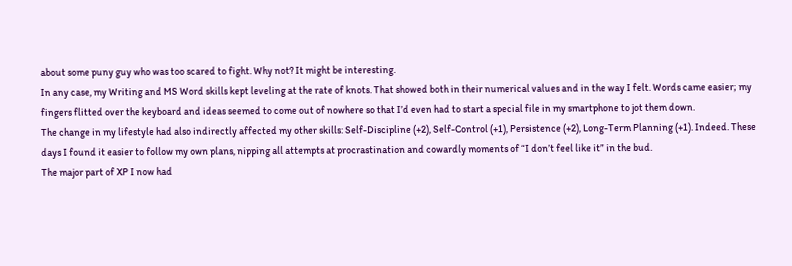about some puny guy who was too scared to fight. Why not? It might be interesting.
In any case, my Writing and MS Word skills kept leveling at the rate of knots. That showed both in their numerical values and in the way I felt. Words came easier; my fingers flitted over the keyboard and ideas seemed to come out of nowhere so that I’d even had to start a special file in my smartphone to jot them down.
The change in my lifestyle had also indirectly affected my other skills: Self-Discipline (+2), Self-Control (+1), Persistence (+2), Long-Term Planning (+1). Indeed. These days I found it easier to follow my own plans, nipping all attempts at procrastination and cowardly moments of “I don’t feel like it” in the bud.
The major part of XP I now had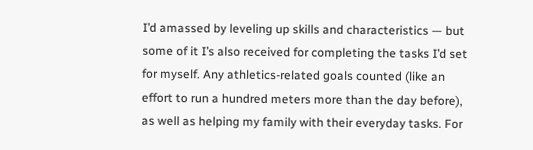I’d amassed by leveling up skills and characteristics — but some of it I’s also received for completing the tasks I’d set for myself. Any athletics-related goals counted (like an effort to run a hundred meters more than the day before), as well as helping my family with their everyday tasks. For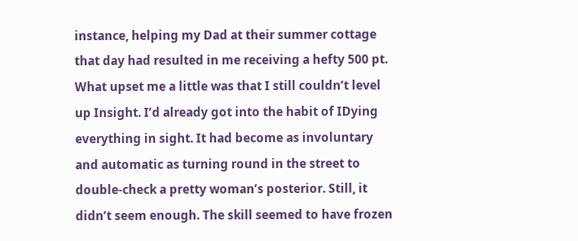instance, helping my Dad at their summer cottage that day had resulted in me receiving a hefty 500 pt.
What upset me a little was that I still couldn’t level up Insight. I’d already got into the habit of IDying everything in sight. It had become as involuntary and automatic as turning round in the street to double-check a pretty woman’s posterior. Still, it didn’t seem enough. The skill seemed to have frozen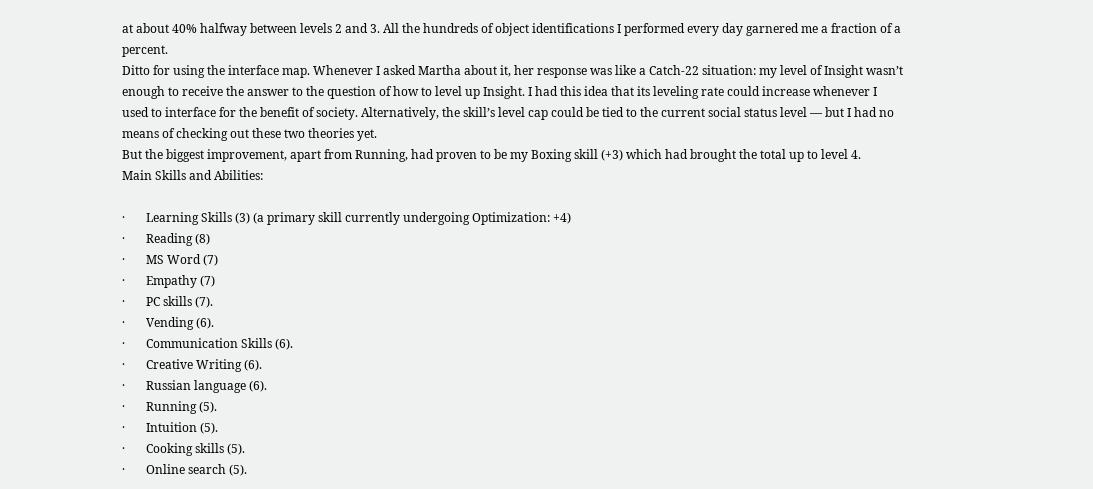at about 40% halfway between levels 2 and 3. All the hundreds of object identifications I performed every day garnered me a fraction of a percent.
Ditto for using the interface map. Whenever I asked Martha about it, her response was like a Catch-22 situation: my level of Insight wasn’t enough to receive the answer to the question of how to level up Insight. I had this idea that its leveling rate could increase whenever I used to interface for the benefit of society. Alternatively, the skill’s level cap could be tied to the current social status level — but I had no means of checking out these two theories yet.
But the biggest improvement, apart from Running, had proven to be my Boxing skill (+3) which had brought the total up to level 4.
Main Skills and Abilities:

·       Learning Skills (3) (a primary skill currently undergoing Optimization: +4)
·       Reading (8)
·       MS Word (7)
·       Empathy (7)
·       PC skills (7).
·       Vending (6).
·       Communication Skills (6).
·       Creative Writing (6).
·       Russian language (6).
·       Running (5).
·       Intuition (5).
·       Cooking skills (5).
·       Online search (5).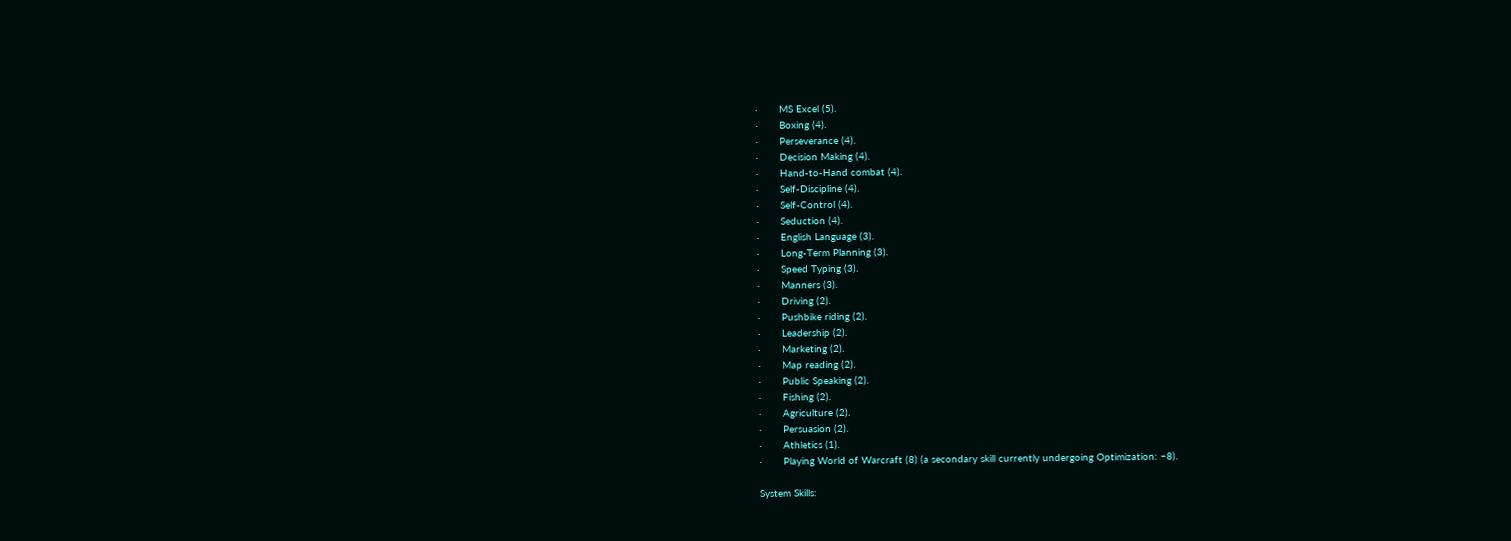·       MS Excel (5).
·       Boxing (4).
·       Perseverance (4).
·       Decision Making (4).
·       Hand-to-Hand combat (4).
·       Self-Discipline (4).
·       Self-Control (4).
·       Seduction (4).
·       English Language (3).
·       Long-Term Planning (3).
·       Speed Typing (3).
·       Manners (3).
·       Driving (2).
·       Pushbike riding (2).
·       Leadership (2).
·       Marketing (2).
·       Map reading (2).
·       Public Speaking (2).
·       Fishing (2).
·       Agriculture (2).
·       Persuasion (2).
·       Athletics (1).
·       Playing World of Warcraft (8) (a secondary skill currently undergoing Optimization: −8).

System Skills: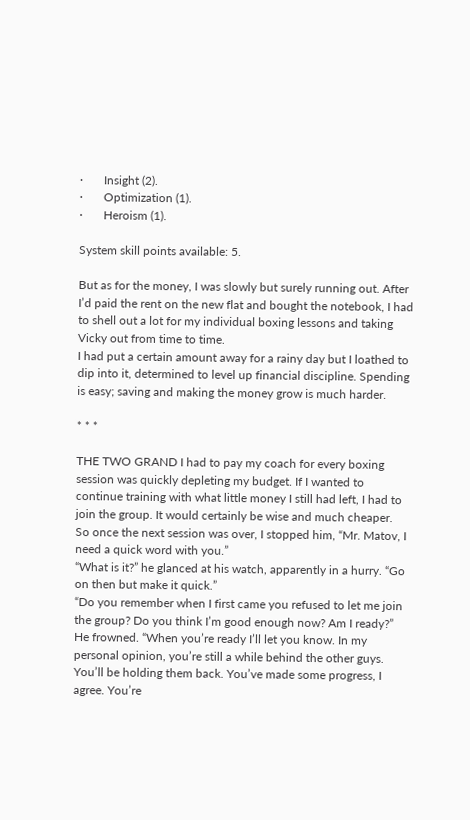·       Insight (2).
·       Optimization (1).
·       Heroism (1).

System skill points available: 5.

But as for the money, I was slowly but surely running out. After I’d paid the rent on the new flat and bought the notebook, I had to shell out a lot for my individual boxing lessons and taking Vicky out from time to time.
I had put a certain amount away for a rainy day but I loathed to dip into it, determined to level up financial discipline. Spending is easy; saving and making the money grow is much harder.

* * *

THE TWO GRAND I had to pay my coach for every boxing session was quickly depleting my budget. If I wanted to continue training with what little money I still had left, I had to join the group. It would certainly be wise and much cheaper.
So once the next session was over, I stopped him, “Mr. Matov, I need a quick word with you.”
“What is it?” he glanced at his watch, apparently in a hurry. “Go on then but make it quick.”
“Do you remember when I first came you refused to let me join the group? Do you think I’m good enough now? Am I ready?”
He frowned. “When you’re ready I’ll let you know. In my personal opinion, you’re still a while behind the other guys. You’ll be holding them back. You’ve made some progress, I agree. You’re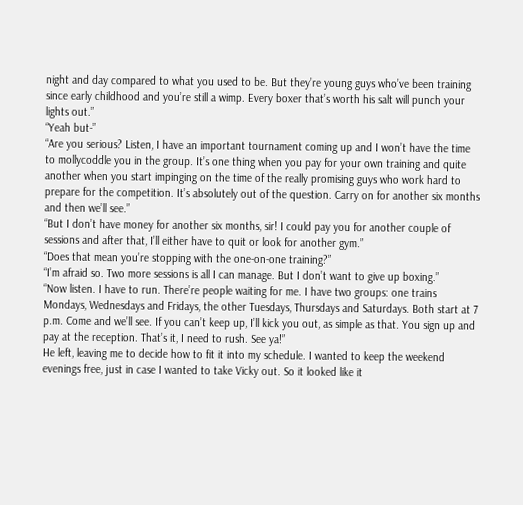night and day compared to what you used to be. But they’re young guys who’ve been training since early childhood and you’re still a wimp. Every boxer that’s worth his salt will punch your lights out.”
“Yeah but-”
“Are you serious? Listen, I have an important tournament coming up and I won’t have the time to mollycoddle you in the group. It’s one thing when you pay for your own training and quite another when you start impinging on the time of the really promising guys who work hard to prepare for the competition. It’s absolutely out of the question. Carry on for another six months and then we’ll see.”
“But I don’t have money for another six months, sir! I could pay you for another couple of sessions and after that, I’ll either have to quit or look for another gym.”
“Does that mean you’re stopping with the one-on-one training?”
“I’m afraid so. Two more sessions is all I can manage. But I don’t want to give up boxing.”
“Now listen. I have to run. There’re people waiting for me. I have two groups: one trains Mondays, Wednesdays and Fridays, the other Tuesdays, Thursdays and Saturdays. Both start at 7 p.m. Come and we’ll see. If you can’t keep up, I’ll kick you out, as simple as that. You sign up and pay at the reception. That’s it, I need to rush. See ya!”
He left, leaving me to decide how to fit it into my schedule. I wanted to keep the weekend evenings free, just in case I wanted to take Vicky out. So it looked like it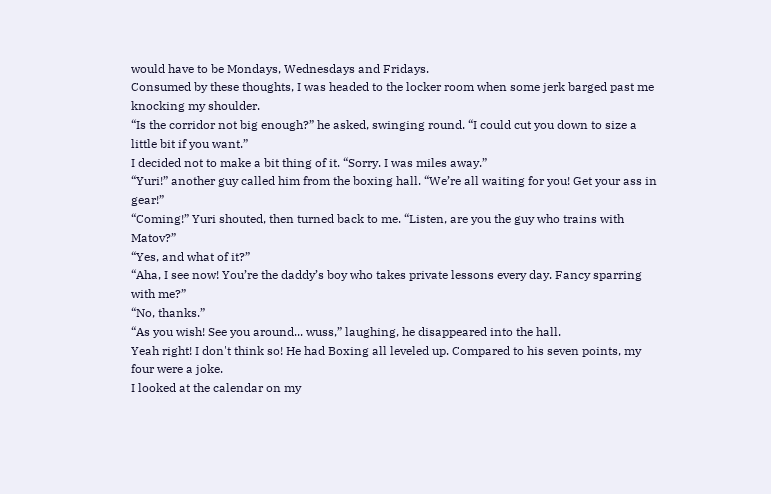would have to be Mondays, Wednesdays and Fridays.
Consumed by these thoughts, I was headed to the locker room when some jerk barged past me knocking my shoulder.
“Is the corridor not big enough?” he asked, swinging round. “I could cut you down to size a little bit if you want.”
I decided not to make a bit thing of it. “Sorry. I was miles away.”
“Yuri!” another guy called him from the boxing hall. “We’re all waiting for you! Get your ass in gear!”
“Coming!” Yuri shouted, then turned back to me. “Listen, are you the guy who trains with Matov?”
“Yes, and what of it?”
“Aha, I see now! You’re the daddy’s boy who takes private lessons every day. Fancy sparring with me?”
“No, thanks.”
“As you wish! See you around... wuss,” laughing, he disappeared into the hall.
Yeah right! I don't think so! He had Boxing all leveled up. Compared to his seven points, my four were a joke.
I looked at the calendar on my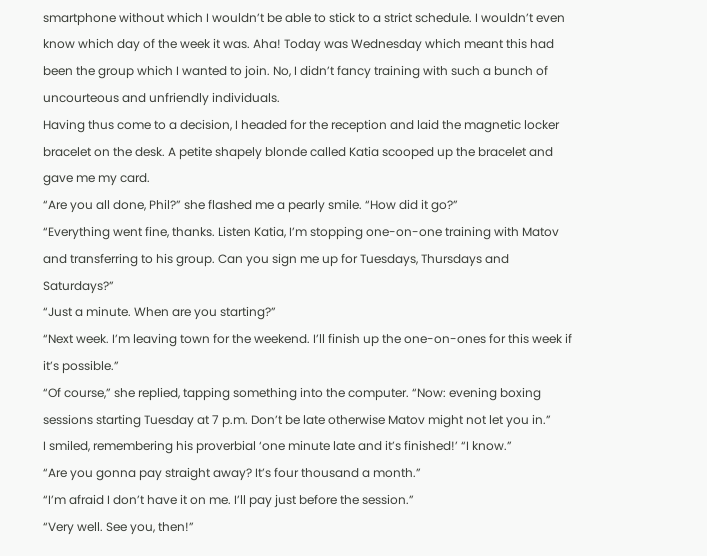smartphone without which I wouldn’t be able to stick to a strict schedule. I wouldn’t even know which day of the week it was. Aha! Today was Wednesday which meant this had been the group which I wanted to join. No, I didn’t fancy training with such a bunch of uncourteous and unfriendly individuals.
Having thus come to a decision, I headed for the reception and laid the magnetic locker bracelet on the desk. A petite shapely blonde called Katia scooped up the bracelet and gave me my card.
“Are you all done, Phil?” she flashed me a pearly smile. “How did it go?”
“Everything went fine, thanks. Listen Katia, I’m stopping one-on-one training with Matov and transferring to his group. Can you sign me up for Tuesdays, Thursdays and Saturdays?”
“Just a minute. When are you starting?”
“Next week. I’m leaving town for the weekend. I’ll finish up the one-on-ones for this week if it’s possible.”
“Of course,” she replied, tapping something into the computer. “Now: evening boxing sessions starting Tuesday at 7 p.m. Don’t be late otherwise Matov might not let you in.”
I smiled, remembering his proverbial ‘one minute late and it’s finished!’ “I know.”
“Are you gonna pay straight away? It’s four thousand a month.”
“I’m afraid I don’t have it on me. I’ll pay just before the session.”
“Very well. See you, then!”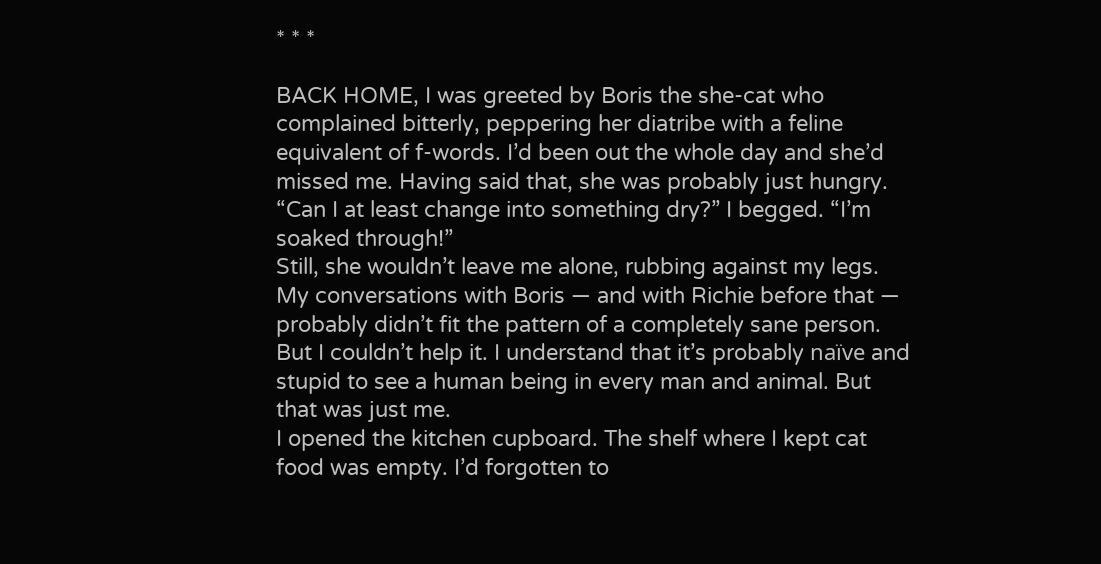* * *

BACK HOME, I was greeted by Boris the she-cat who complained bitterly, peppering her diatribe with a feline equivalent of f-words. I’d been out the whole day and she’d missed me. Having said that, she was probably just hungry.
“Can I at least change into something dry?” I begged. “I’m soaked through!”
Still, she wouldn’t leave me alone, rubbing against my legs.
My conversations with Boris — and with Richie before that — probably didn’t fit the pattern of a completely sane person. But I couldn’t help it. I understand that it’s probably naïve and stupid to see a human being in every man and animal. But that was just me.
I opened the kitchen cupboard. The shelf where I kept cat food was empty. I’d forgotten to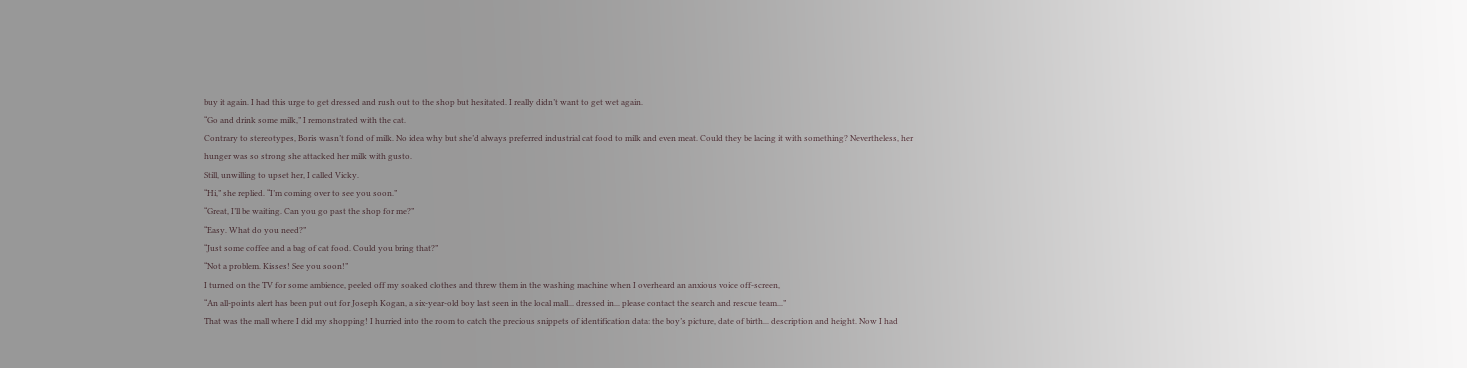buy it again. I had this urge to get dressed and rush out to the shop but hesitated. I really didn’t want to get wet again.
“Go and drink some milk,” I remonstrated with the cat.
Contrary to stereotypes, Boris wasn’t fond of milk. No idea why but she’d always preferred industrial cat food to milk and even meat. Could they be lacing it with something? Nevertheless, her hunger was so strong she attacked her milk with gusto.
Still, unwilling to upset her, I called Vicky.
“Hi,” she replied. “I’m coming over to see you soon.”
“Great, I’ll be waiting. Can you go past the shop for me?”
“Easy. What do you need?”
“Just some coffee and a bag of cat food. Could you bring that?”
“Not a problem. Kisses! See you soon!”
I turned on the TV for some ambience, peeled off my soaked clothes and threw them in the washing machine when I overheard an anxious voice off-screen,
“An all-points alert has been put out for Joseph Kogan, a six-year-old boy last seen in the local mall... dressed in... please contact the search and rescue team...”
That was the mall where I did my shopping! I hurried into the room to catch the precious snippets of identification data: the boy’s picture, date of birth... description and height. Now I had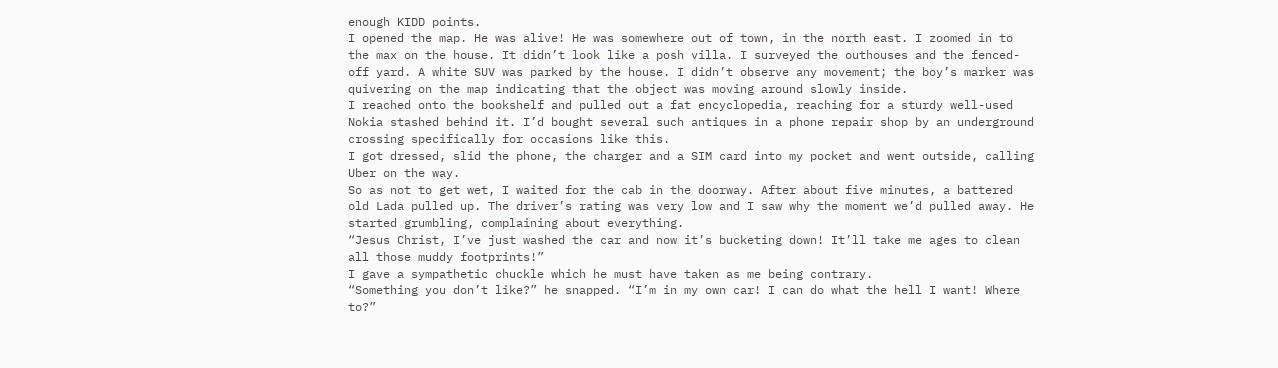enough KIDD points.
I opened the map. He was alive! He was somewhere out of town, in the north east. I zoomed in to the max on the house. It didn’t look like a posh villa. I surveyed the outhouses and the fenced-off yard. A white SUV was parked by the house. I didn’t observe any movement; the boy’s marker was quivering on the map indicating that the object was moving around slowly inside.
I reached onto the bookshelf and pulled out a fat encyclopedia, reaching for a sturdy well-used Nokia stashed behind it. I’d bought several such antiques in a phone repair shop by an underground crossing specifically for occasions like this.
I got dressed, slid the phone, the charger and a SIM card into my pocket and went outside, calling Uber on the way.
So as not to get wet, I waited for the cab in the doorway. After about five minutes, a battered old Lada pulled up. The driver’s rating was very low and I saw why the moment we’d pulled away. He started grumbling, complaining about everything.
“Jesus Christ, I’ve just washed the car and now it’s bucketing down! It’ll take me ages to clean all those muddy footprints!”
I gave a sympathetic chuckle which he must have taken as me being contrary.
“Something you don’t like?” he snapped. “I’m in my own car! I can do what the hell I want! Where to?”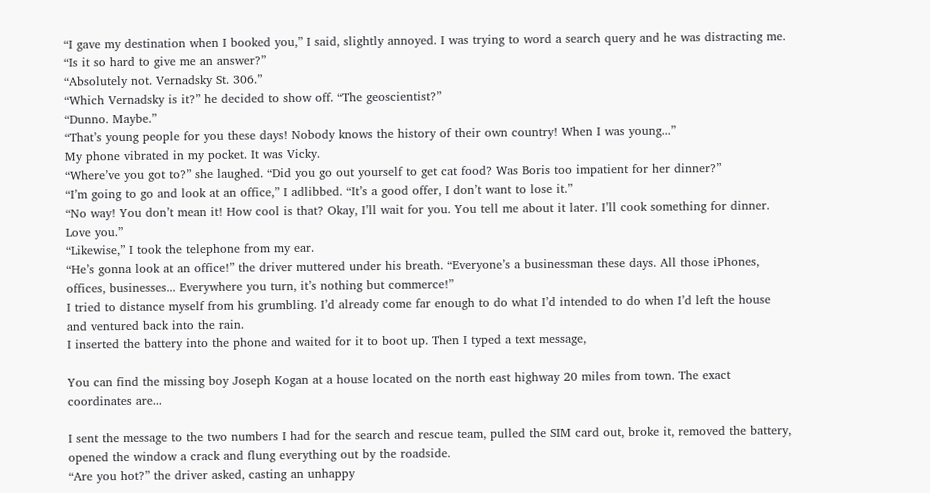“I gave my destination when I booked you,” I said, slightly annoyed. I was trying to word a search query and he was distracting me.
“Is it so hard to give me an answer?”
“Absolutely not. Vernadsky St. 306.”
“Which Vernadsky is it?” he decided to show off. “The geoscientist?”
“Dunno. Maybe.”
“That’s young people for you these days! Nobody knows the history of their own country! When I was young...”
My phone vibrated in my pocket. It was Vicky.
“Where’ve you got to?” she laughed. “Did you go out yourself to get cat food? Was Boris too impatient for her dinner?”
“I’m going to go and look at an office,” I adlibbed. “It’s a good offer, I don’t want to lose it.”
“No way! You don’t mean it! How cool is that? Okay, I’ll wait for you. You tell me about it later. I’ll cook something for dinner. Love you.”
“Likewise,” I took the telephone from my ear.
“He’s gonna look at an office!” the driver muttered under his breath. “Everyone’s a businessman these days. All those iPhones, offices, businesses... Everywhere you turn, it’s nothing but commerce!”
I tried to distance myself from his grumbling. I’d already come far enough to do what I’d intended to do when I’d left the house and ventured back into the rain.
I inserted the battery into the phone and waited for it to boot up. Then I typed a text message,

You can find the missing boy Joseph Kogan at a house located on the north east highway 20 miles from town. The exact coordinates are...

I sent the message to the two numbers I had for the search and rescue team, pulled the SIM card out, broke it, removed the battery, opened the window a crack and flung everything out by the roadside.
“Are you hot?” the driver asked, casting an unhappy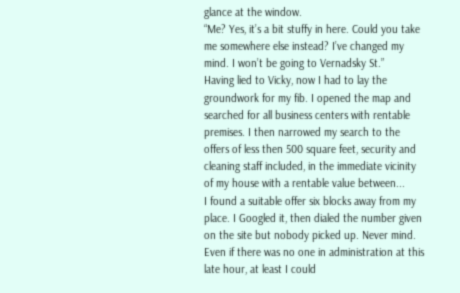glance at the window.
“Me? Yes, it’s a bit stuffy in here. Could you take me somewhere else instead? I’ve changed my mind. I won’t be going to Vernadsky St.”
Having lied to Vicky, now I had to lay the groundwork for my fib. I opened the map and searched for all business centers with rentable premises. I then narrowed my search to the offers of less then 500 square feet, security and cleaning staff included, in the immediate vicinity of my house with a rentable value between...
I found a suitable offer six blocks away from my place. I Googled it, then dialed the number given on the site but nobody picked up. Never mind. Even if there was no one in administration at this late hour, at least I could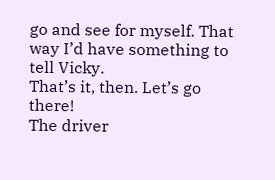go and see for myself. That way I’d have something to tell Vicky.
That’s it, then. Let’s go there!
The driver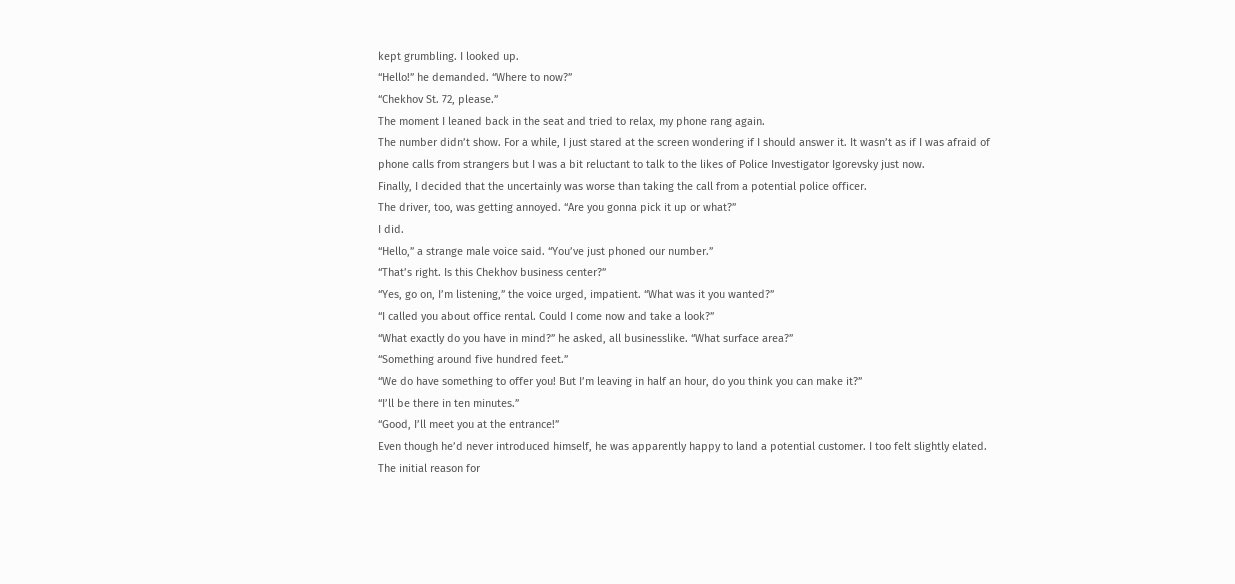kept grumbling. I looked up.
“Hello!” he demanded. “Where to now?”
“Chekhov St. 72, please.”
The moment I leaned back in the seat and tried to relax, my phone rang again.
The number didn’t show. For a while, I just stared at the screen wondering if I should answer it. It wasn’t as if I was afraid of phone calls from strangers but I was a bit reluctant to talk to the likes of Police Investigator Igorevsky just now.
Finally, I decided that the uncertainly was worse than taking the call from a potential police officer.
The driver, too, was getting annoyed. “Are you gonna pick it up or what?”
I did.
“Hello,” a strange male voice said. “You’ve just phoned our number.”
“That’s right. Is this Chekhov business center?”
“Yes, go on, I’m listening,” the voice urged, impatient. “What was it you wanted?”
“I called you about office rental. Could I come now and take a look?”
“What exactly do you have in mind?” he asked, all businesslike. “What surface area?”
“Something around five hundred feet.”
“We do have something to offer you! But I’m leaving in half an hour, do you think you can make it?”
“I’ll be there in ten minutes.”
“Good, I’ll meet you at the entrance!”
Even though he’d never introduced himself, he was apparently happy to land a potential customer. I too felt slightly elated. The initial reason for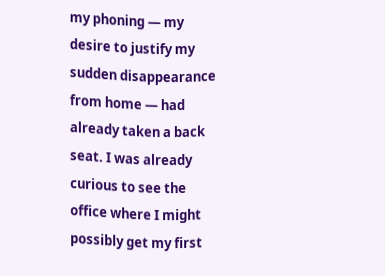my phoning — my desire to justify my sudden disappearance from home — had already taken a back seat. I was already curious to see the office where I might possibly get my first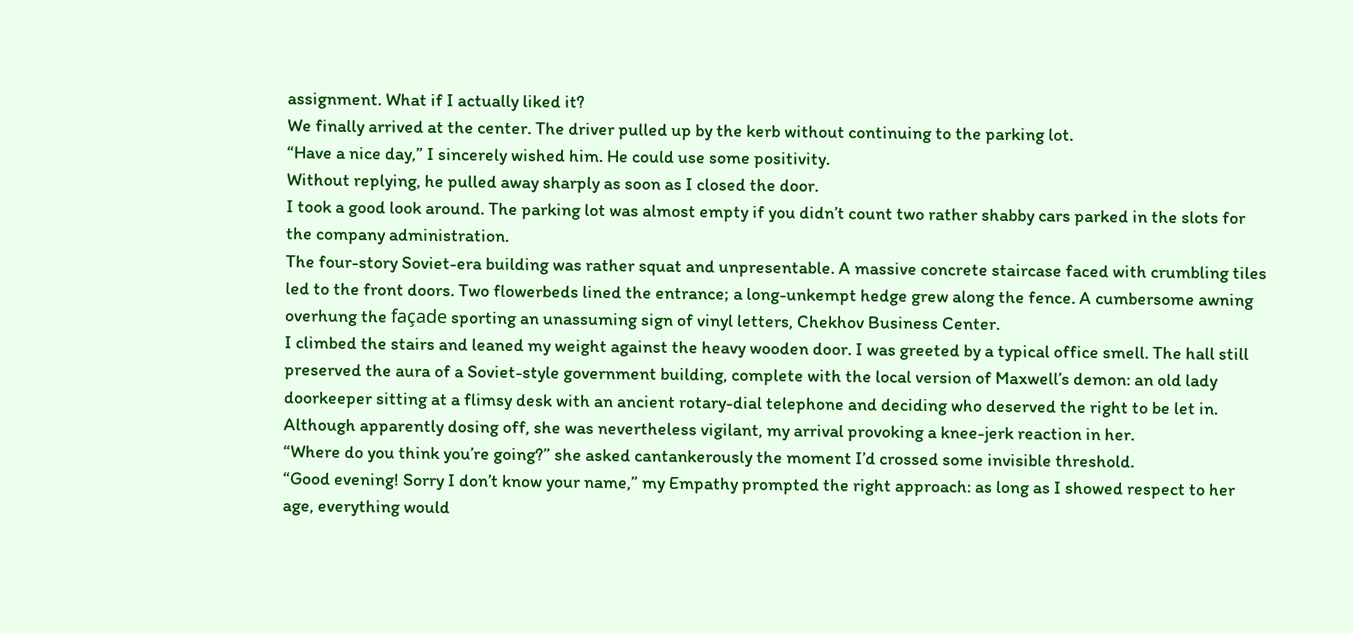assignment. What if I actually liked it?
We finally arrived at the center. The driver pulled up by the kerb without continuing to the parking lot.
“Have a nice day,” I sincerely wished him. He could use some positivity.
Without replying, he pulled away sharply as soon as I closed the door.
I took a good look around. The parking lot was almost empty if you didn’t count two rather shabby cars parked in the slots for the company administration.
The four-story Soviet-era building was rather squat and unpresentable. A massive concrete staircase faced with crumbling tiles led to the front doors. Two flowerbeds lined the entrance; a long-unkempt hedge grew along the fence. A cumbersome awning overhung the façade sporting an unassuming sign of vinyl letters, Chekhov Business Center.
I climbed the stairs and leaned my weight against the heavy wooden door. I was greeted by a typical office smell. The hall still preserved the aura of a Soviet-style government building, complete with the local version of Maxwell’s demon: an old lady doorkeeper sitting at a flimsy desk with an ancient rotary-dial telephone and deciding who deserved the right to be let in. Although apparently dosing off, she was nevertheless vigilant, my arrival provoking a knee-jerk reaction in her.
“Where do you think you’re going?” she asked cantankerously the moment I’d crossed some invisible threshold.
“Good evening! Sorry I don’t know your name,” my Empathy prompted the right approach: as long as I showed respect to her age, everything would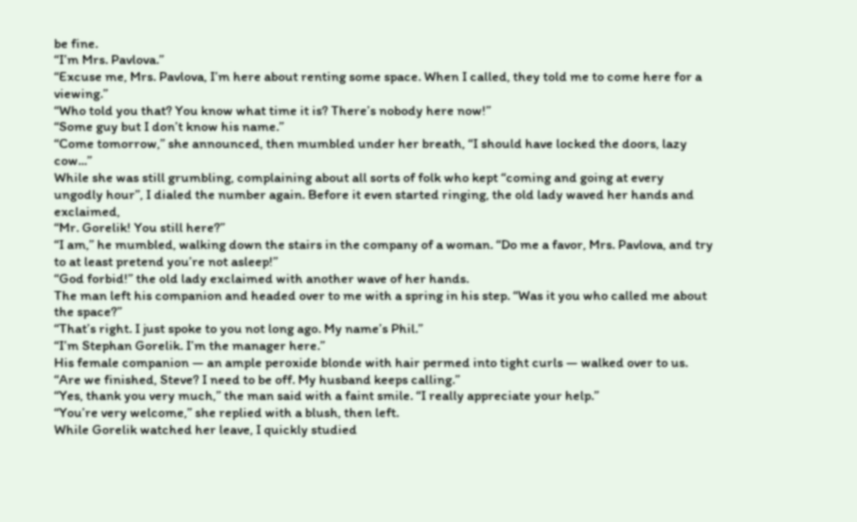be fine.
“I’m Mrs. Pavlova.”
“Excuse me, Mrs. Pavlova, I’m here about renting some space. When I called, they told me to come here for a viewing.”
“Who told you that? You know what time it is? There’s nobody here now!”
“Some guy but I don’t know his name.”
“Come tomorrow,” she announced, then mumbled under her breath, “I should have locked the doors, lazy cow...”
While she was still grumbling, complaining about all sorts of folk who kept “coming and going at every ungodly hour”, I dialed the number again. Before it even started ringing, the old lady waved her hands and exclaimed,
“Mr. Gorelik! You still here?”
“I am,” he mumbled, walking down the stairs in the company of a woman. “Do me a favor, Mrs. Pavlova, and try to at least pretend you’re not asleep!”
“God forbid!” the old lady exclaimed with another wave of her hands.
The man left his companion and headed over to me with a spring in his step. “Was it you who called me about the space?”
“That’s right. I just spoke to you not long ago. My name’s Phil.”
“I’m Stephan Gorelik. I’m the manager here.”
His female companion — an ample peroxide blonde with hair permed into tight curls — walked over to us. “Are we finished, Steve? I need to be off. My husband keeps calling.”
“Yes, thank you very much,” the man said with a faint smile. “I really appreciate your help.”
“You’re very welcome,” she replied with a blush, then left.
While Gorelik watched her leave, I quickly studied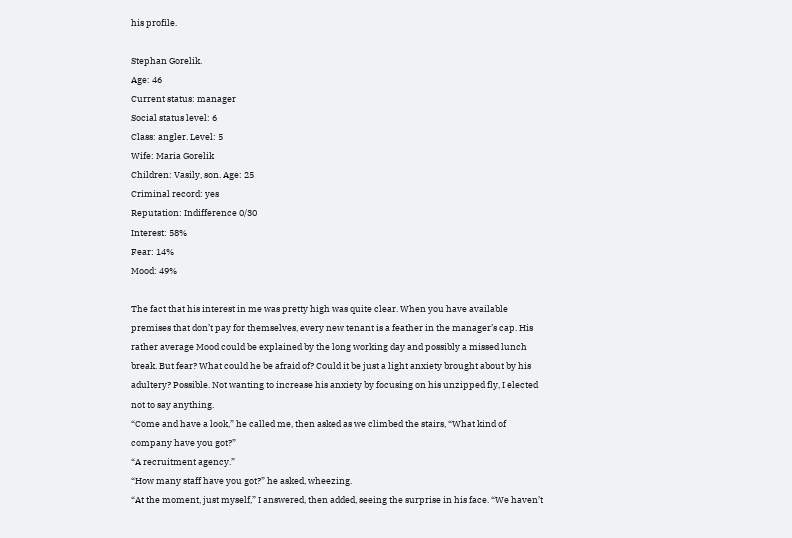his profile.

Stephan Gorelik.
Age: 46
Current status: manager
Social status level: 6
Class: angler. Level: 5
Wife: Maria Gorelik
Children: Vasily, son. Age: 25
Criminal record: yes
Reputation: Indifference 0/30
Interest: 58%
Fear: 14%
Mood: 49%

The fact that his interest in me was pretty high was quite clear. When you have available premises that don’t pay for themselves, every new tenant is a feather in the manager’s cap. His rather average Mood could be explained by the long working day and possibly a missed lunch break. But fear? What could he be afraid of? Could it be just a light anxiety brought about by his adultery? Possible. Not wanting to increase his anxiety by focusing on his unzipped fly, I elected not to say anything.
“Come and have a look,” he called me, then asked as we climbed the stairs, “What kind of company have you got?”
“A recruitment agency.”
“How many staff have you got?” he asked, wheezing.
“At the moment, just myself,” I answered, then added, seeing the surprise in his face. “We haven’t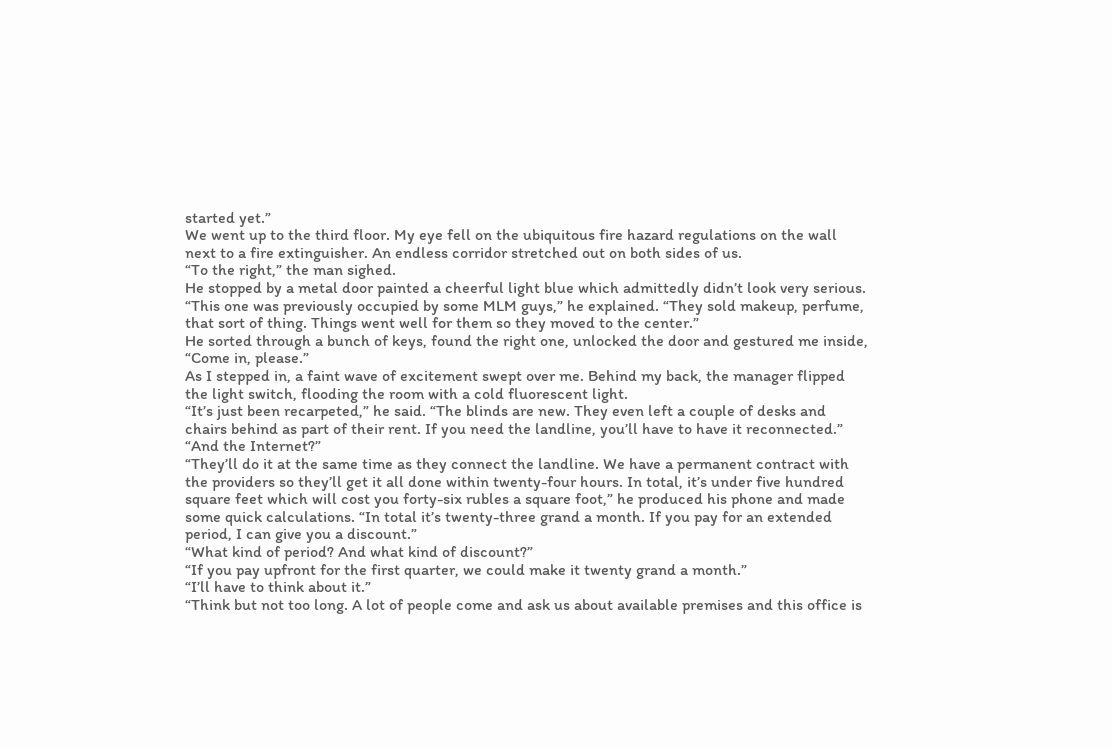started yet.”
We went up to the third floor. My eye fell on the ubiquitous fire hazard regulations on the wall next to a fire extinguisher. An endless corridor stretched out on both sides of us.
“To the right,” the man sighed.
He stopped by a metal door painted a cheerful light blue which admittedly didn’t look very serious.
“This one was previously occupied by some MLM guys,” he explained. “They sold makeup, perfume, that sort of thing. Things went well for them so they moved to the center.”
He sorted through a bunch of keys, found the right one, unlocked the door and gestured me inside, “Come in, please.”
As I stepped in, a faint wave of excitement swept over me. Behind my back, the manager flipped the light switch, flooding the room with a cold fluorescent light.
“It’s just been recarpeted,” he said. “The blinds are new. They even left a couple of desks and chairs behind as part of their rent. If you need the landline, you’ll have to have it reconnected.”
“And the Internet?”
“They’ll do it at the same time as they connect the landline. We have a permanent contract with the providers so they’ll get it all done within twenty-four hours. In total, it’s under five hundred square feet which will cost you forty-six rubles a square foot,” he produced his phone and made some quick calculations. “In total it’s twenty-three grand a month. If you pay for an extended period, I can give you a discount.”
“What kind of period? And what kind of discount?”
“If you pay upfront for the first quarter, we could make it twenty grand a month.”
“I’ll have to think about it.”
“Think but not too long. A lot of people come and ask us about available premises and this office is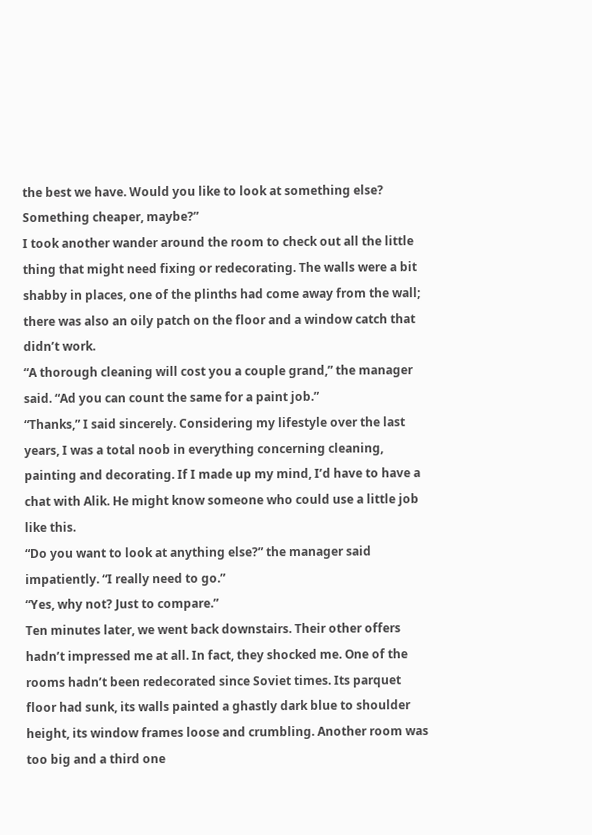the best we have. Would you like to look at something else? Something cheaper, maybe?”
I took another wander around the room to check out all the little thing that might need fixing or redecorating. The walls were a bit shabby in places, one of the plinths had come away from the wall; there was also an oily patch on the floor and a window catch that didn’t work.
“A thorough cleaning will cost you a couple grand,” the manager said. “Ad you can count the same for a paint job.”
“Thanks,” I said sincerely. Considering my lifestyle over the last years, I was a total noob in everything concerning cleaning, painting and decorating. If I made up my mind, I’d have to have a chat with Alik. He might know someone who could use a little job like this.
“Do you want to look at anything else?” the manager said impatiently. “I really need to go.”
“Yes, why not? Just to compare.”
Ten minutes later, we went back downstairs. Their other offers hadn’t impressed me at all. In fact, they shocked me. One of the rooms hadn’t been redecorated since Soviet times. Its parquet floor had sunk, its walls painted a ghastly dark blue to shoulder height, its window frames loose and crumbling. Another room was too big and a third one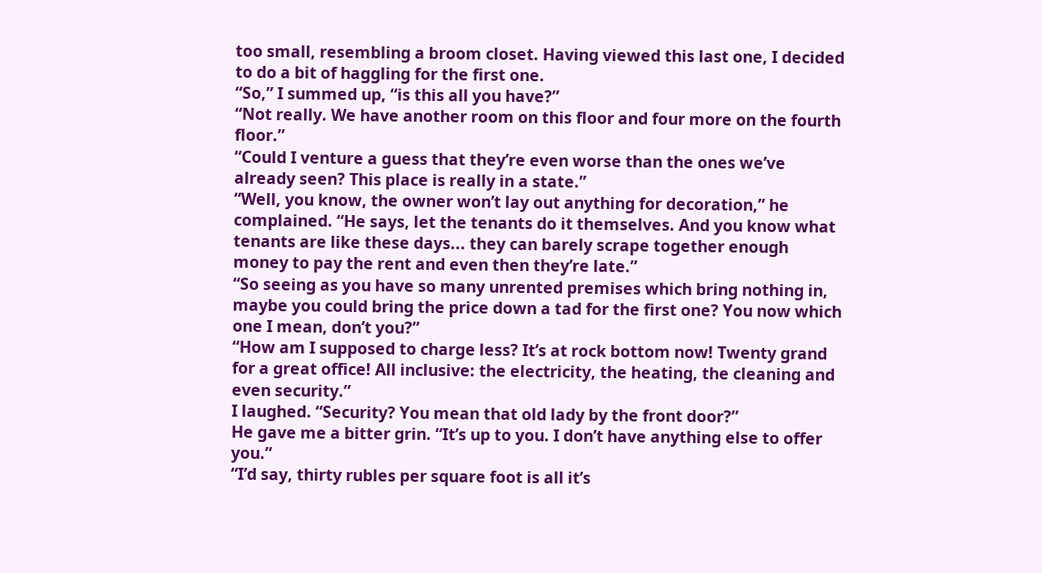too small, resembling a broom closet. Having viewed this last one, I decided to do a bit of haggling for the first one.
“So,” I summed up, “is this all you have?”
“Not really. We have another room on this floor and four more on the fourth floor.”
“Could I venture a guess that they’re even worse than the ones we’ve already seen? This place is really in a state.”
“Well, you know, the owner won’t lay out anything for decoration,” he complained. “He says, let the tenants do it themselves. And you know what tenants are like these days... they can barely scrape together enough money to pay the rent and even then they’re late.”
“So seeing as you have so many unrented premises which bring nothing in, maybe you could bring the price down a tad for the first one? You now which one I mean, don’t you?”
“How am I supposed to charge less? It’s at rock bottom now! Twenty grand for a great office! All inclusive: the electricity, the heating, the cleaning and even security.”
I laughed. “Security? You mean that old lady by the front door?”
He gave me a bitter grin. “It’s up to you. I don’t have anything else to offer you.”
“I’d say, thirty rubles per square foot is all it’s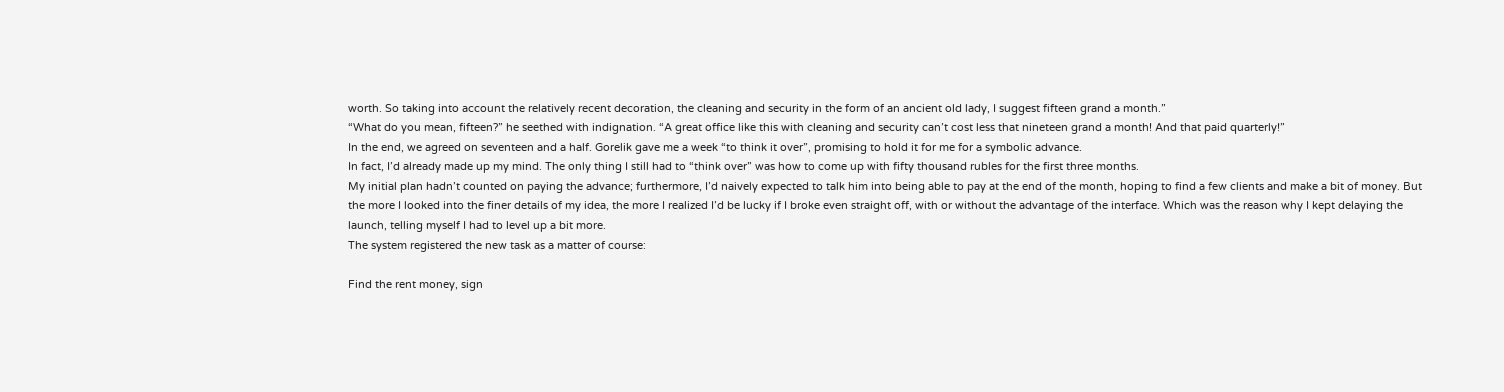worth. So taking into account the relatively recent decoration, the cleaning and security in the form of an ancient old lady, I suggest fifteen grand a month.”
“What do you mean, fifteen?” he seethed with indignation. “A great office like this with cleaning and security can’t cost less that nineteen grand a month! And that paid quarterly!”
In the end, we agreed on seventeen and a half. Gorelik gave me a week “to think it over”, promising to hold it for me for a symbolic advance.
In fact, I’d already made up my mind. The only thing I still had to “think over” was how to come up with fifty thousand rubles for the first three months.
My initial plan hadn’t counted on paying the advance; furthermore, I’d naively expected to talk him into being able to pay at the end of the month, hoping to find a few clients and make a bit of money. But the more I looked into the finer details of my idea, the more I realized I’d be lucky if I broke even straight off, with or without the advantage of the interface. Which was the reason why I kept delaying the launch, telling myself I had to level up a bit more.
The system registered the new task as a matter of course:

Find the rent money, sign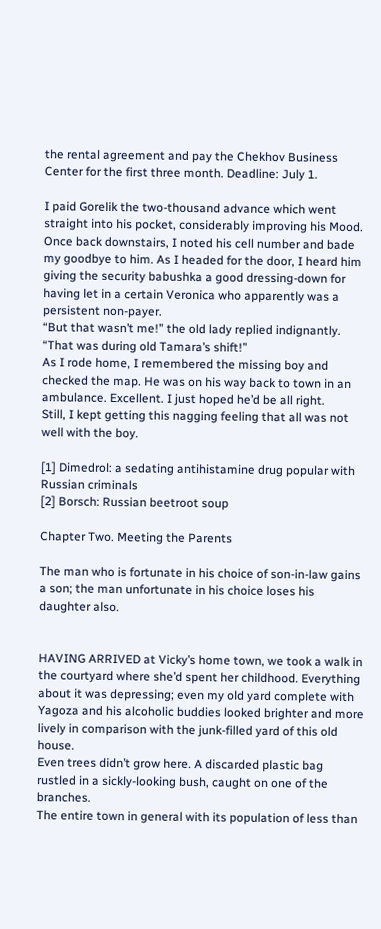the rental agreement and pay the Chekhov Business Center for the first three month. Deadline: July 1.

I paid Gorelik the two-thousand advance which went straight into his pocket, considerably improving his Mood.
Once back downstairs, I noted his cell number and bade my goodbye to him. As I headed for the door, I heard him giving the security babushka a good dressing-down for having let in a certain Veronica who apparently was a persistent non-payer.
“But that wasn’t me!” the old lady replied indignantly. “That was during old Tamara’s shift!”
As I rode home, I remembered the missing boy and checked the map. He was on his way back to town in an ambulance. Excellent. I just hoped he’d be all right.
Still, I kept getting this nagging feeling that all was not well with the boy.

[1] Dimedrol: a sedating antihistamine drug popular with Russian criminals
[2] Borsch: Russian beetroot soup

Chapter Two. Meeting the Parents

The man who is fortunate in his choice of son-in-law gains a son; the man unfortunate in his choice loses his daughter also.


HAVING ARRIVED at Vicky’s home town, we took a walk in the courtyard where she’d spent her childhood. Everything about it was depressing; even my old yard complete with Yagoza and his alcoholic buddies looked brighter and more lively in comparison with the junk-filled yard of this old house.
Even trees didn’t grow here. A discarded plastic bag rustled in a sickly-looking bush, caught on one of the branches.
The entire town in general with its population of less than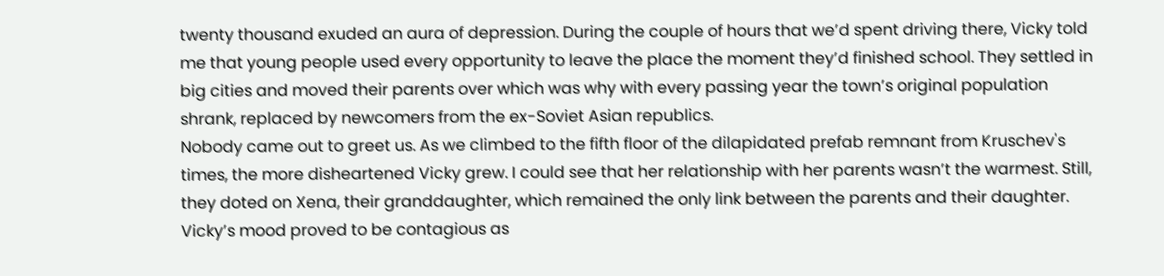twenty thousand exuded an aura of depression. During the couple of hours that we’d spent driving there, Vicky told me that young people used every opportunity to leave the place the moment they’d finished school. They settled in big cities and moved their parents over which was why with every passing year the town’s original population shrank, replaced by newcomers from the ex-Soviet Asian republics.
Nobody came out to greet us. As we climbed to the fifth floor of the dilapidated prefab remnant from Kruschev's times, the more disheartened Vicky grew. I could see that her relationship with her parents wasn’t the warmest. Still, they doted on Xena, their granddaughter, which remained the only link between the parents and their daughter.
Vicky’s mood proved to be contagious as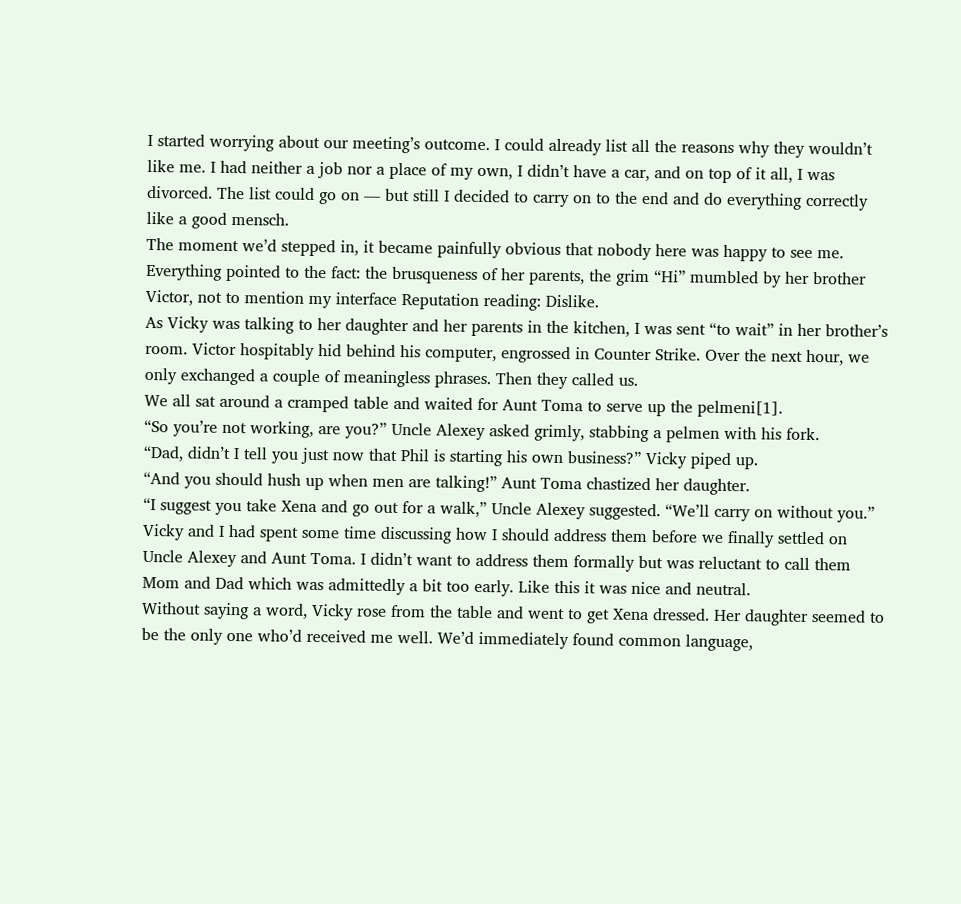I started worrying about our meeting’s outcome. I could already list all the reasons why they wouldn’t like me. I had neither a job nor a place of my own, I didn’t have a car, and on top of it all, I was divorced. The list could go on — but still I decided to carry on to the end and do everything correctly like a good mensch.
The moment we’d stepped in, it became painfully obvious that nobody here was happy to see me. Everything pointed to the fact: the brusqueness of her parents, the grim “Hi” mumbled by her brother Victor, not to mention my interface Reputation reading: Dislike.
As Vicky was talking to her daughter and her parents in the kitchen, I was sent “to wait” in her brother’s room. Victor hospitably hid behind his computer, engrossed in Counter Strike. Over the next hour, we only exchanged a couple of meaningless phrases. Then they called us.
We all sat around a cramped table and waited for Aunt Toma to serve up the pelmeni[1].
“So you’re not working, are you?” Uncle Alexey asked grimly, stabbing a pelmen with his fork.
“Dad, didn’t I tell you just now that Phil is starting his own business?” Vicky piped up.
“And you should hush up when men are talking!” Aunt Toma chastized her daughter.
“I suggest you take Xena and go out for a walk,” Uncle Alexey suggested. “We’ll carry on without you.”
Vicky and I had spent some time discussing how I should address them before we finally settled on Uncle Alexey and Aunt Toma. I didn’t want to address them formally but was reluctant to call them Mom and Dad which was admittedly a bit too early. Like this it was nice and neutral.
Without saying a word, Vicky rose from the table and went to get Xena dressed. Her daughter seemed to be the only one who’d received me well. We’d immediately found common language,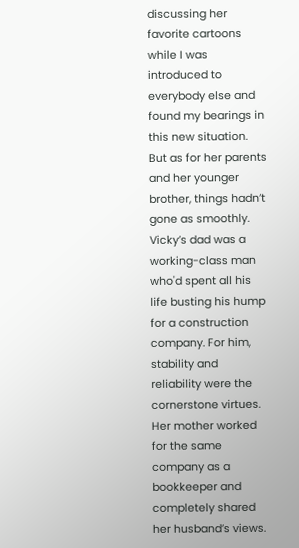discussing her favorite cartoons while I was introduced to everybody else and found my bearings in this new situation.
But as for her parents and her younger brother, things hadn’t gone as smoothly. Vicky’s dad was a working-class man who'd spent all his life busting his hump for a construction company. For him, stability and reliability were the cornerstone virtues. Her mother worked for the same company as a bookkeeper and completely shared her husband’s views.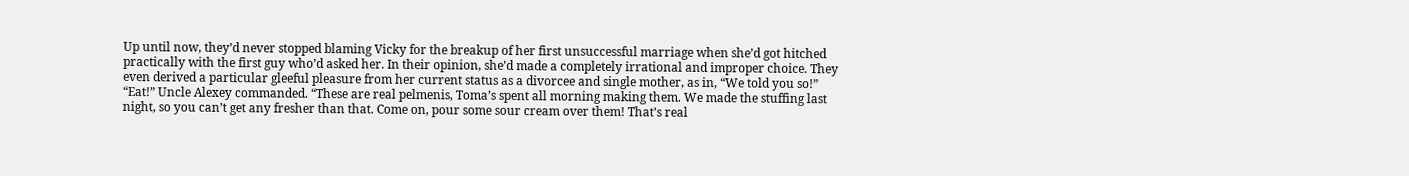Up until now, they’d never stopped blaming Vicky for the breakup of her first unsuccessful marriage when she’d got hitched practically with the first guy who’d asked her. In their opinion, she’d made a completely irrational and improper choice. They even derived a particular gleeful pleasure from her current status as a divorcee and single mother, as in, “We told you so!”
“Eat!” Uncle Alexey commanded. “These are real pelmenis, Toma’s spent all morning making them. We made the stuffing last night, so you can’t get any fresher than that. Come on, pour some sour cream over them! That’s real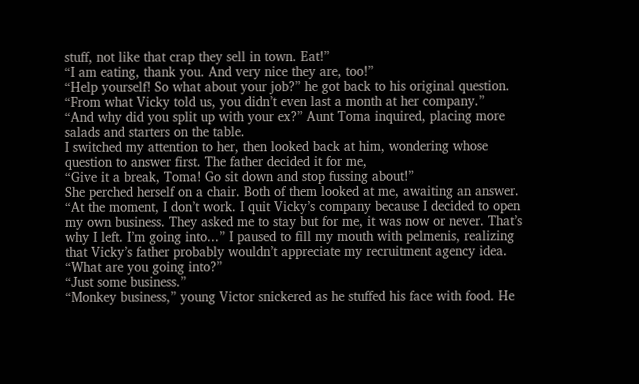stuff, not like that crap they sell in town. Eat!”
“I am eating, thank you. And very nice they are, too!”
“Help yourself! So what about your job?” he got back to his original question. “From what Vicky told us, you didn’t even last a month at her company.”
“And why did you split up with your ex?” Aunt Toma inquired, placing more salads and starters on the table.
I switched my attention to her, then looked back at him, wondering whose question to answer first. The father decided it for me,
“Give it a break, Toma! Go sit down and stop fussing about!”
She perched herself on a chair. Both of them looked at me, awaiting an answer.
“At the moment, I don’t work. I quit Vicky’s company because I decided to open my own business. They asked me to stay but for me, it was now or never. That’s why I left. I’m going into...” I paused to fill my mouth with pelmenis, realizing that Vicky’s father probably wouldn’t appreciate my recruitment agency idea.
“What are you going into?”
“Just some business.”
“Monkey business,” young Victor snickered as he stuffed his face with food. He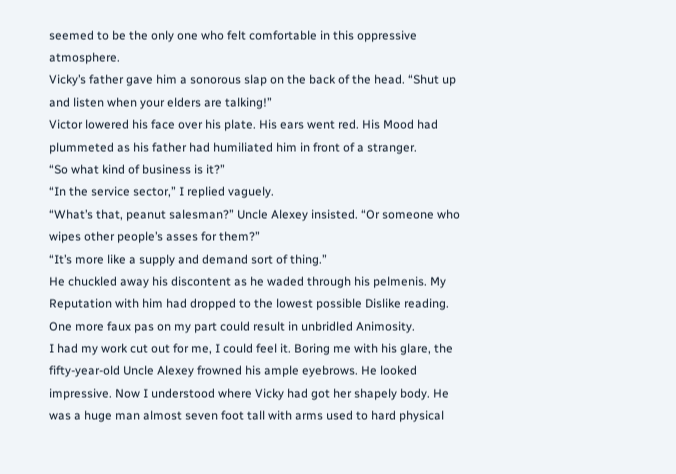seemed to be the only one who felt comfortable in this oppressive atmosphere.
Vicky’s father gave him a sonorous slap on the back of the head. “Shut up and listen when your elders are talking!”
Victor lowered his face over his plate. His ears went red. His Mood had plummeted as his father had humiliated him in front of a stranger.
“So what kind of business is it?”
“In the service sector,” I replied vaguely.
“What’s that, peanut salesman?” Uncle Alexey insisted. “Or someone who wipes other people’s asses for them?”
“It’s more like a supply and demand sort of thing.”
He chuckled away his discontent as he waded through his pelmenis. My Reputation with him had dropped to the lowest possible Dislike reading. One more faux pas on my part could result in unbridled Animosity.
I had my work cut out for me, I could feel it. Boring me with his glare, the fifty-year-old Uncle Alexey frowned his ample eyebrows. He looked impressive. Now I understood where Vicky had got her shapely body. He was a huge man almost seven foot tall with arms used to hard physical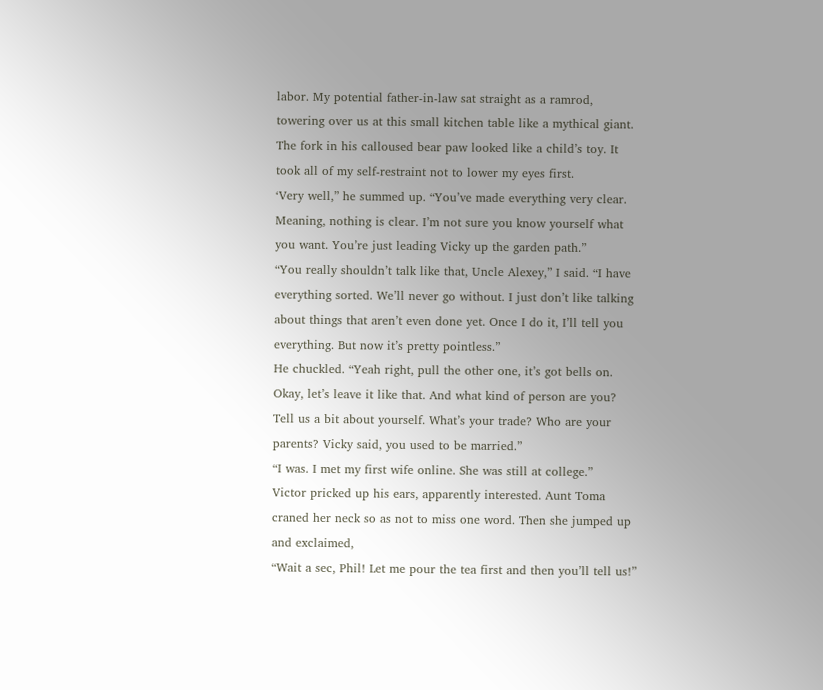labor. My potential father-in-law sat straight as a ramrod, towering over us at this small kitchen table like a mythical giant. The fork in his calloused bear paw looked like a child’s toy. It took all of my self-restraint not to lower my eyes first.
‘Very well,” he summed up. “You’ve made everything very clear. Meaning, nothing is clear. I’m not sure you know yourself what you want. You’re just leading Vicky up the garden path.”
“You really shouldn’t talk like that, Uncle Alexey,” I said. “I have everything sorted. We’ll never go without. I just don’t like talking about things that aren’t even done yet. Once I do it, I’ll tell you everything. But now it’s pretty pointless.”
He chuckled. “Yeah right, pull the other one, it’s got bells on.  Okay, let’s leave it like that. And what kind of person are you? Tell us a bit about yourself. What’s your trade? Who are your parents? Vicky said, you used to be married.”
“I was. I met my first wife online. She was still at college.”
Victor pricked up his ears, apparently interested. Aunt Toma craned her neck so as not to miss one word. Then she jumped up and exclaimed,
“Wait a sec, Phil! Let me pour the tea first and then you’ll tell us!”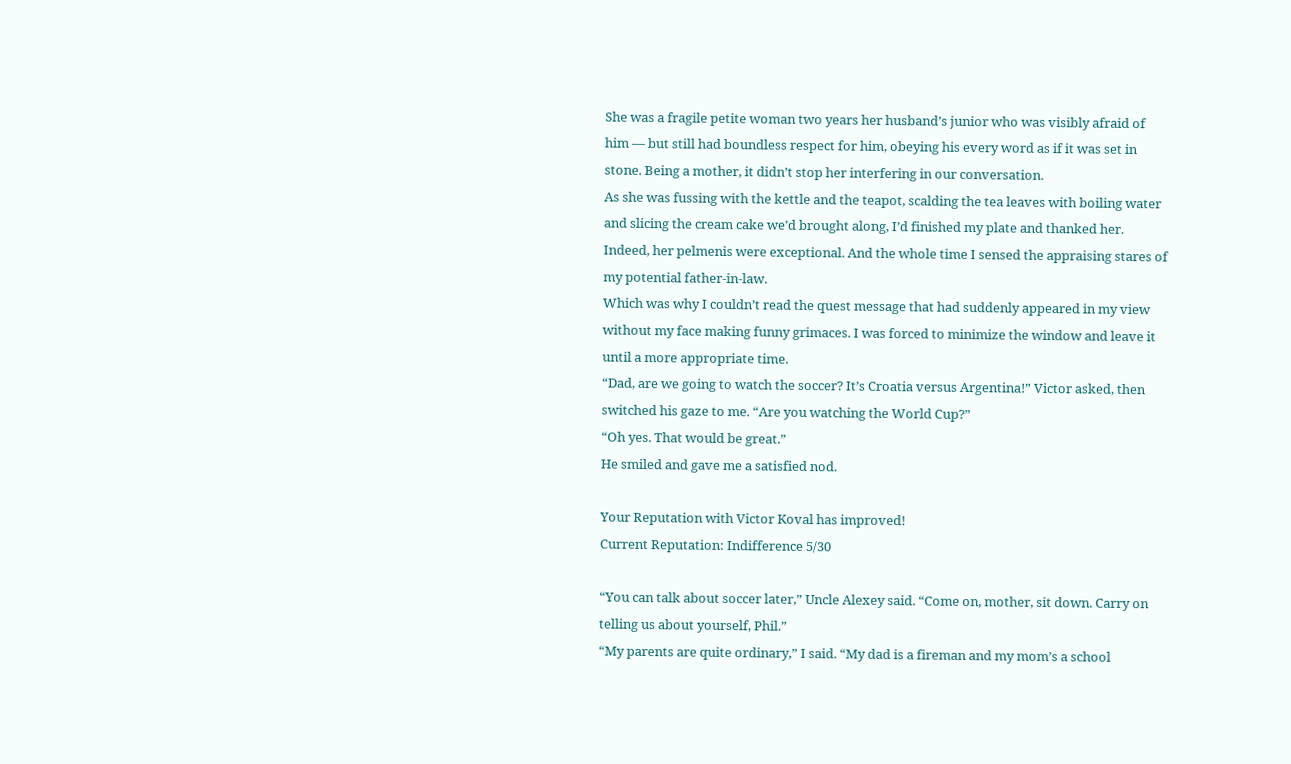She was a fragile petite woman two years her husband’s junior who was visibly afraid of him — but still had boundless respect for him, obeying his every word as if it was set in stone. Being a mother, it didn’t stop her interfering in our conversation.
As she was fussing with the kettle and the teapot, scalding the tea leaves with boiling water and slicing the cream cake we’d brought along, I’d finished my plate and thanked her. Indeed, her pelmenis were exceptional. And the whole time I sensed the appraising stares of my potential father-in-law.
Which was why I couldn’t read the quest message that had suddenly appeared in my view without my face making funny grimaces. I was forced to minimize the window and leave it until a more appropriate time.
“Dad, are we going to watch the soccer? It’s Croatia versus Argentina!” Victor asked, then switched his gaze to me. “Are you watching the World Cup?”
“Oh yes. That would be great.”
He smiled and gave me a satisfied nod.

Your Reputation with Victor Koval has improved!
Current Reputation: Indifference 5/30

“You can talk about soccer later,” Uncle Alexey said. “Come on, mother, sit down. Carry on telling us about yourself, Phil.”
“My parents are quite ordinary,” I said. “My dad is a fireman and my mom’s a school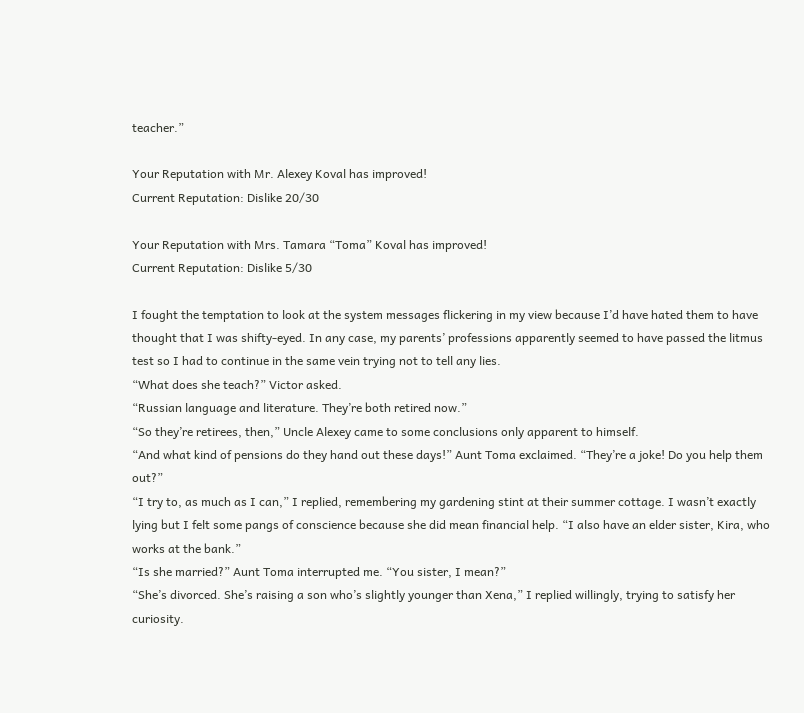teacher.”

Your Reputation with Mr. Alexey Koval has improved!
Current Reputation: Dislike 20/30

Your Reputation with Mrs. Tamara “Toma” Koval has improved!
Current Reputation: Dislike 5/30

I fought the temptation to look at the system messages flickering in my view because I’d have hated them to have thought that I was shifty-eyed. In any case, my parents’ professions apparently seemed to have passed the litmus test so I had to continue in the same vein trying not to tell any lies.
“What does she teach?” Victor asked.
“Russian language and literature. They’re both retired now.”
“So they’re retirees, then,” Uncle Alexey came to some conclusions only apparent to himself.
“And what kind of pensions do they hand out these days!” Aunt Toma exclaimed. “They’re a joke! Do you help them out?”
“I try to, as much as I can,” I replied, remembering my gardening stint at their summer cottage. I wasn’t exactly lying but I felt some pangs of conscience because she did mean financial help. “I also have an elder sister, Kira, who works at the bank.”
“Is she married?” Aunt Toma interrupted me. “You sister, I mean?”
“She’s divorced. She’s raising a son who’s slightly younger than Xena,” I replied willingly, trying to satisfy her curiosity.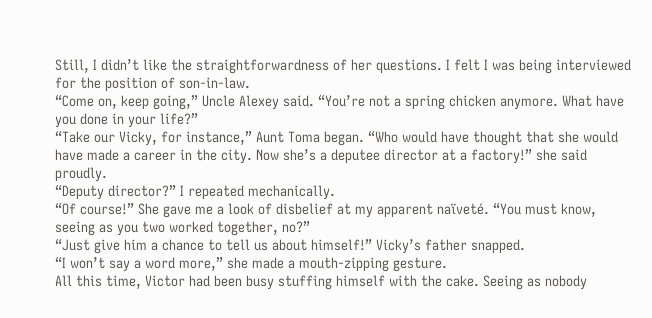Still, I didn’t like the straightforwardness of her questions. I felt I was being interviewed for the position of son-in-law.
“Come on, keep going,” Uncle Alexey said. “You’re not a spring chicken anymore. What have you done in your life?”
“Take our Vicky, for instance,” Aunt Toma began. “Who would have thought that she would have made a career in the city. Now she’s a deputee director at a factory!” she said proudly.
“Deputy director?” I repeated mechanically.
“Of course!” She gave me a look of disbelief at my apparent naïveté. “You must know, seeing as you two worked together, no?”
“Just give him a chance to tell us about himself!” Vicky’s father snapped.
“I won’t say a word more,” she made a mouth-zipping gesture.
All this time, Victor had been busy stuffing himself with the cake. Seeing as nobody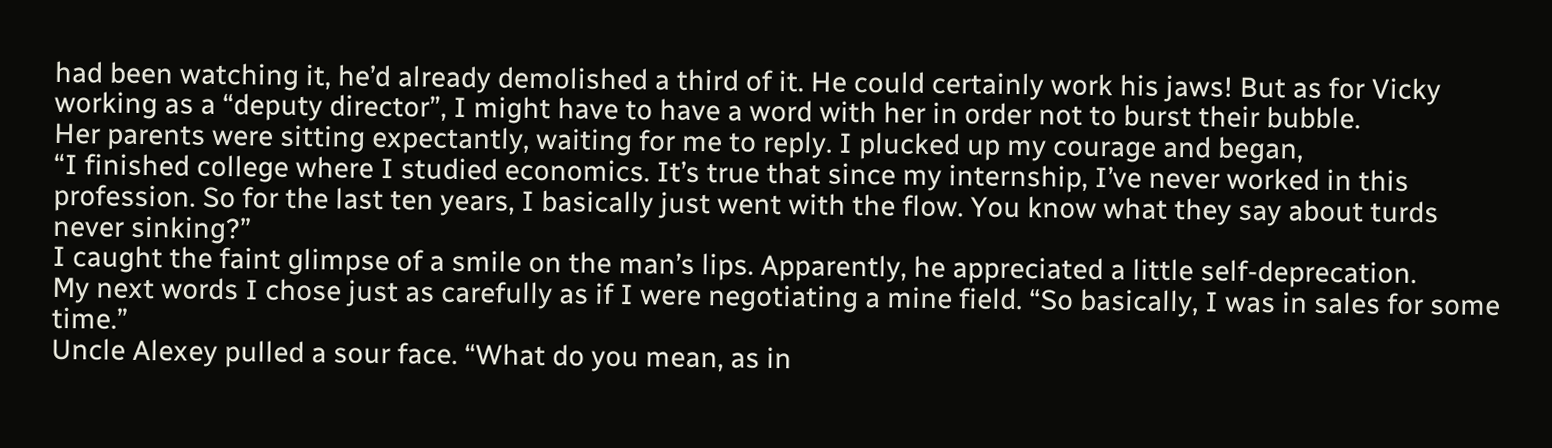had been watching it, he’d already demolished a third of it. He could certainly work his jaws! But as for Vicky working as a “deputy director”, I might have to have a word with her in order not to burst their bubble.
Her parents were sitting expectantly, waiting for me to reply. I plucked up my courage and began,
“I finished college where I studied economics. It’s true that since my internship, I’ve never worked in this profession. So for the last ten years, I basically just went with the flow. You know what they say about turds never sinking?”
I caught the faint glimpse of a smile on the man’s lips. Apparently, he appreciated a little self-deprecation.
My next words I chose just as carefully as if I were negotiating a mine field. “So basically, I was in sales for some time.”
Uncle Alexey pulled a sour face. “What do you mean, as in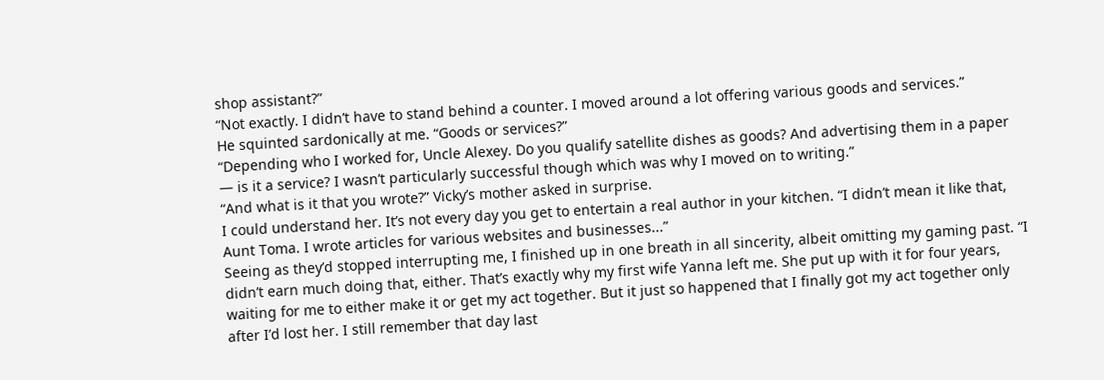shop assistant?”
“Not exactly. I didn’t have to stand behind a counter. I moved around a lot offering various goods and services.”
He squinted sardonically at me. “Goods or services?”
“Depending who I worked for, Uncle Alexey. Do you qualify satellite dishes as goods? And advertising them in a paper — is it a service? I wasn’t particularly successful though which was why I moved on to writing.”
“And what is it that you wrote?” Vicky’s mother asked in surprise.
I could understand her. It’s not every day you get to entertain a real author in your kitchen. “I didn’t mean it like that, Aunt Toma. I wrote articles for various websites and businesses...”
Seeing as they’d stopped interrupting me, I finished up in one breath in all sincerity, albeit omitting my gaming past. “I didn’t earn much doing that, either. That’s exactly why my first wife Yanna left me. She put up with it for four years, waiting for me to either make it or get my act together. But it just so happened that I finally got my act together only after I’d lost her. I still remember that day last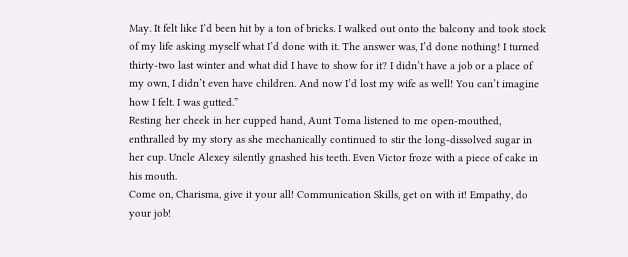May. It felt like I’d been hit by a ton of bricks. I walked out onto the balcony and took stock of my life asking myself what I’d done with it. The answer was, I’d done nothing! I turned thirty-two last winter and what did I have to show for it? I didn’t have a job or a place of my own, I didn’t even have children. And now I’d lost my wife as well! You can’t imagine how I felt. I was gutted.”
Resting her cheek in her cupped hand, Aunt Toma listened to me open-mouthed, enthralled by my story as she mechanically continued to stir the long-dissolved sugar in her cup. Uncle Alexey silently gnashed his teeth. Even Victor froze with a piece of cake in his mouth.
Come on, Charisma, give it your all! Communication Skills, get on with it! Empathy, do your job!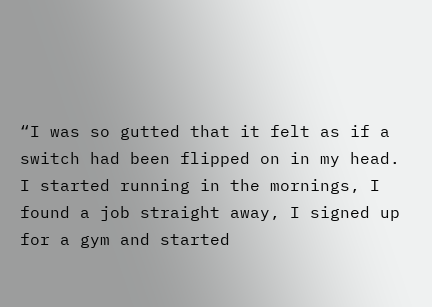“I was so gutted that it felt as if a switch had been flipped on in my head. I started running in the mornings, I found a job straight away, I signed up for a gym and started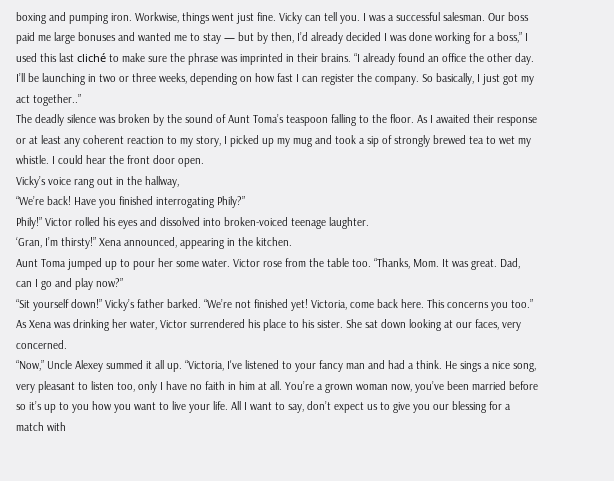boxing and pumping iron. Workwise, things went just fine. Vicky can tell you. I was a successful salesman. Our boss paid me large bonuses and wanted me to stay — but by then, I’d already decided I was done working for a boss,” I used this last cliché to make sure the phrase was imprinted in their brains. “I already found an office the other day. I’ll be launching in two or three weeks, depending on how fast I can register the company. So basically, I just got my act together..”
The deadly silence was broken by the sound of Aunt Toma’s teaspoon falling to the floor. As I awaited their response or at least any coherent reaction to my story, I picked up my mug and took a sip of strongly brewed tea to wet my whistle. I could hear the front door open.
Vicky’s voice rang out in the hallway,
“We’re back! Have you finished interrogating Phily?”
Phily!” Victor rolled his eyes and dissolved into broken-voiced teenage laughter.
‘Gran, I’m thirsty!” Xena announced, appearing in the kitchen.
Aunt Toma jumped up to pour her some water. Victor rose from the table too. “Thanks, Mom. It was great. Dad, can I go and play now?”
“Sit yourself down!” Vicky’s father barked. “We’re not finished yet! Victoria, come back here. This concerns you too.”
As Xena was drinking her water, Victor surrendered his place to his sister. She sat down looking at our faces, very concerned.
“Now,” Uncle Alexey summed it all up. “Victoria, I've listened to your fancy man and had a think. He sings a nice song, very pleasant to listen too, only I have no faith in him at all. You’re a grown woman now, you’ve been married before so it’s up to you how you want to live your life. All I want to say, don’t expect us to give you our blessing for a match with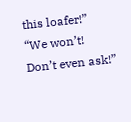this loafer!”
“We won’t! Don’t even ask!”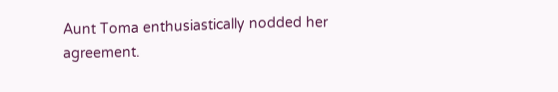Aunt Toma enthusiastically nodded her agreement.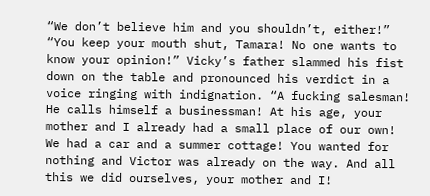“We don’t believe him and you shouldn’t, either!”
“You keep your mouth shut, Tamara! No one wants to know your opinion!” Vicky’s father slammed his fist down on the table and pronounced his verdict in a voice ringing with indignation. “A fucking salesman! He calls himself a businessman! At his age, your mother and I already had a small place of our own! We had a car and a summer cottage! You wanted for nothing and Victor was already on the way. And all this we did ourselves, your mother and I!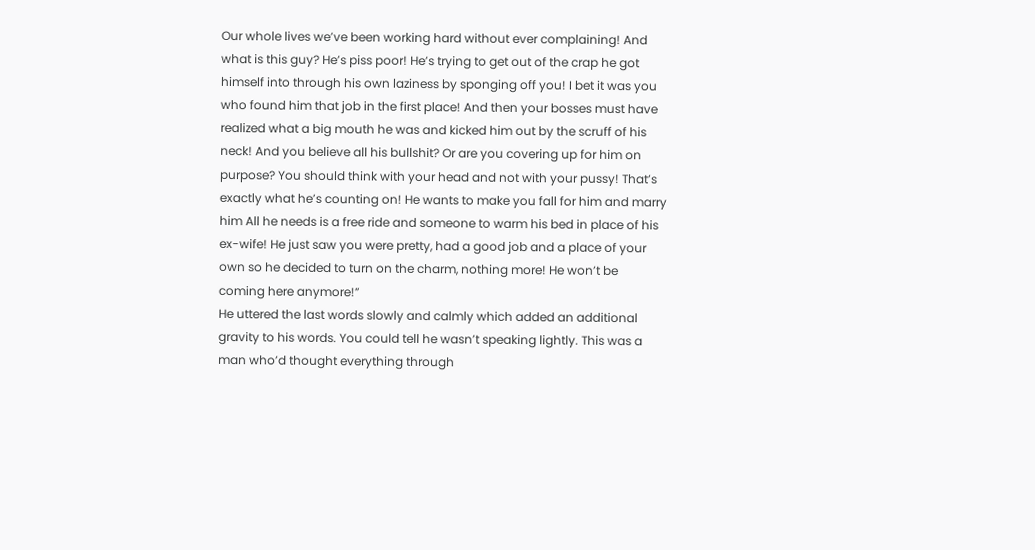Our whole lives we’ve been working hard without ever complaining! And what is this guy? He’s piss poor! He’s trying to get out of the crap he got himself into through his own laziness by sponging off you! I bet it was you who found him that job in the first place! And then your bosses must have realized what a big mouth he was and kicked him out by the scruff of his neck! And you believe all his bullshit? Or are you covering up for him on purpose? You should think with your head and not with your pussy! That’s exactly what he’s counting on! He wants to make you fall for him and marry him All he needs is a free ride and someone to warm his bed in place of his ex-wife! He just saw you were pretty, had a good job and a place of your own so he decided to turn on the charm, nothing more! He won’t be coming here anymore!”
He uttered the last words slowly and calmly which added an additional gravity to his words. You could tell he wasn’t speaking lightly. This was a man who’d thought everything through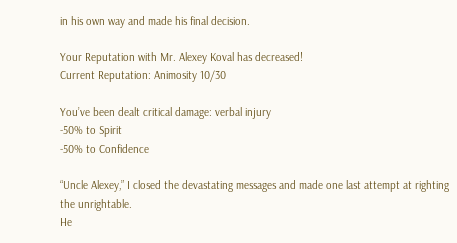in his own way and made his final decision.

Your Reputation with Mr. Alexey Koval has decreased!
Current Reputation: Animosity 10/30

You’ve been dealt critical damage: verbal injury
-50% to Spirit
-50% to Confidence

“Uncle Alexey,” I closed the devastating messages and made one last attempt at righting the unrightable.
He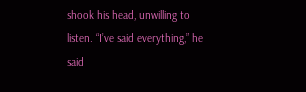shook his head, unwilling to listen. “I’ve said everything,” he said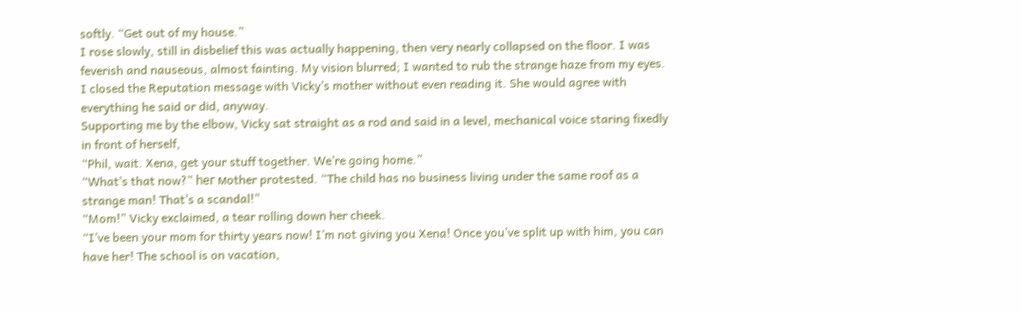softly. “Get out of my house.”
I rose slowly, still in disbelief this was actually happening, then very nearly collapsed on the floor. I was feverish and nauseous, almost fainting. My vision blurred; I wanted to rub the strange haze from my eyes.
I closed the Reputation message with Vicky’s mother without even reading it. She would agree with everything he said or did, anyway.
Supporting me by the elbow, Vicky sat straight as a rod and said in a level, mechanical voice staring fixedly in front of herself,
“Phil, wait. Xena, get your stuff together. We’re going home.”
“What’s that now?” heг мother protested. “The child has no business living under the same roof as a strange man! That’s a scandal!”
“Mom!” Vicky exclaimed, a tear rolling down her cheek.
“I’ve been your mom for thirty years now! I’m not giving you Xena! Once you’ve split up with him, you can have her! The school is on vacation,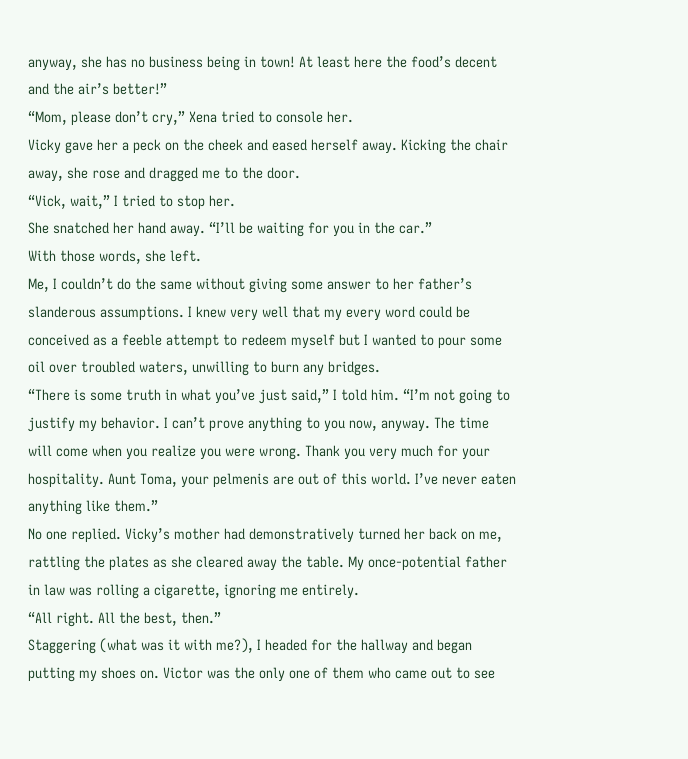anyway, she has no business being in town! At least here the food’s decent and the air’s better!”
“Mom, please don’t cry,” Xena tried to console her.
Vicky gave her a peck on the cheek and eased herself away. Kicking the chair away, she rose and dragged me to the door.
“Vick, wait,” I tried to stop her.
She snatched her hand away. “I’ll be waiting for you in the car.”
With those words, she left.
Me, I couldn’t do the same without giving some answer to her father’s slanderous assumptions. I knew very well that my every word could be conceived as a feeble attempt to redeem myself but I wanted to pour some oil over troubled waters, unwilling to burn any bridges.
“There is some truth in what you’ve just said,” I told him. “I’m not going to justify my behavior. I can’t prove anything to you now, anyway. The time will come when you realize you were wrong. Thank you very much for your hospitality. Aunt Toma, your pelmenis are out of this world. I’ve never eaten anything like them.”
No one replied. Vicky’s mother had demonstratively turned her back on me, rattling the plates as she cleared away the table. My once-potential father in law was rolling a cigarette, ignoring me entirely.
“All right. All the best, then.”
Staggering (what was it with me?), I headed for the hallway and began putting my shoes on. Victor was the only one of them who came out to see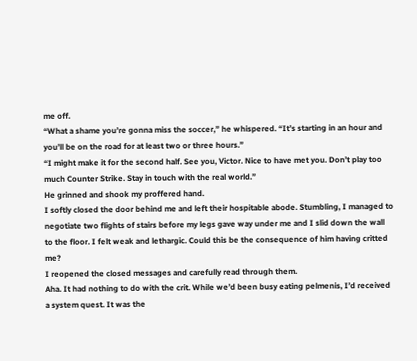me off.
“What a shame you’re gonna miss the soccer,” he whispered. “It’s starting in an hour and you’ll be on the road for at least two or three hours.”
“I might make it for the second half. See you, Victor. Nice to have met you. Don’t play too much Counter Strike. Stay in touch with the real world.”
He grinned and shook my proffered hand.
I softly closed the door behind me and left their hospitable abode. Stumbling, I managed to negotiate two flights of stairs before my legs gave way under me and I slid down the wall to the floor. I felt weak and lethargic. Could this be the consequence of him having critted me?
I reopened the closed messages and carefully read through them.
Aha. It had nothing to do with the crit. While we’d been busy eating pelmenis, I’d received a system quest. It was the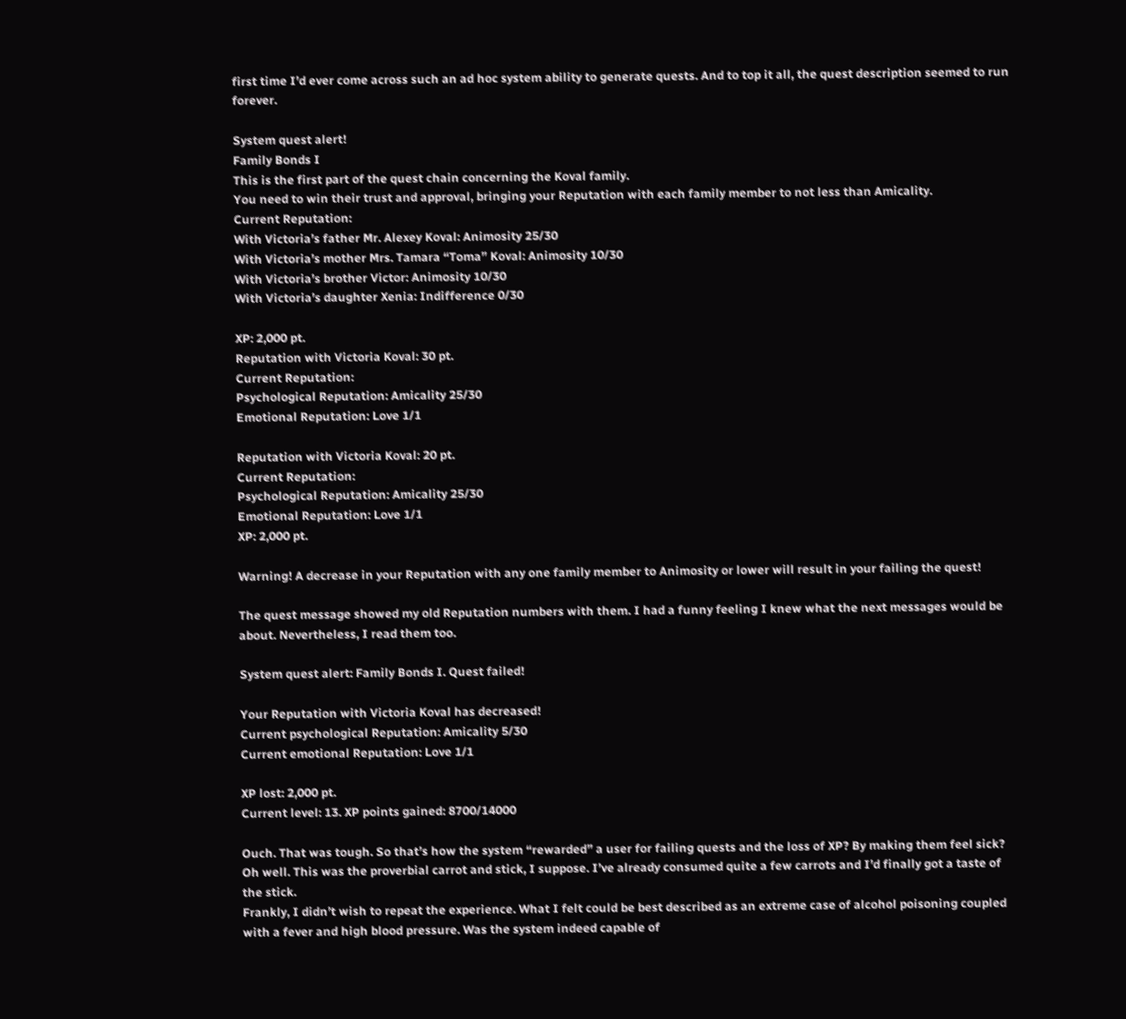first time I’d ever come across such an ad hoc system ability to generate quests. And to top it all, the quest description seemed to run forever.

System quest alert!
Family Bonds I
This is the first part of the quest chain concerning the Koval family.
You need to win their trust and approval, bringing your Reputation with each family member to not less than Amicality.
Current Reputation:
With Victoria’s father Mr. Alexey Koval: Animosity 25/30
With Victoria’s mother Mrs. Tamara “Toma” Koval: Animosity 10/30
With Victoria’s brother Victor: Animosity 10/30
With Victoria’s daughter Xenia: Indifference 0/30

XP: 2,000 pt.
Reputation with Victoria Koval: 30 pt.
Current Reputation:
Psychological Reputation: Amicality 25/30
Emotional Reputation: Love 1/1

Reputation with Victoria Koval: 20 pt.
Current Reputation:
Psychological Reputation: Amicality 25/30
Emotional Reputation: Love 1/1
XP: 2,000 pt.

Warning! A decrease in your Reputation with any one family member to Animosity or lower will result in your failing the quest!

The quest message showed my old Reputation numbers with them. I had a funny feeling I knew what the next messages would be about. Nevertheless, I read them too.

System quest alert: Family Bonds I. Quest failed!

Your Reputation with Victoria Koval has decreased!
Current psychological Reputation: Amicality 5/30
Current emotional Reputation: Love 1/1

XP lost: 2,000 pt.
Current level: 13. XP points gained: 8700/14000

Ouch. That was tough. So that’s how the system “rewarded” a user for failing quests and the loss of XP? By making them feel sick? Oh well. This was the proverbial carrot and stick, I suppose. I’ve already consumed quite a few carrots and I’d finally got a taste of the stick.
Frankly, I didn’t wish to repeat the experience. What I felt could be best described as an extreme case of alcohol poisoning coupled with a fever and high blood pressure. Was the system indeed capable of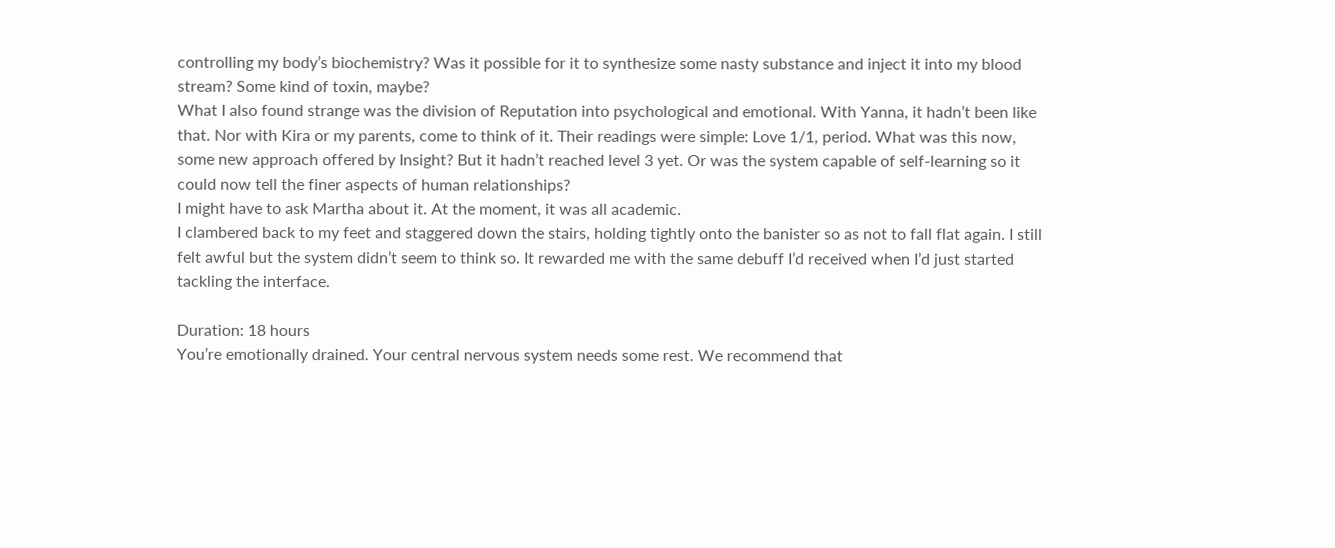controlling my body’s biochemistry? Was it possible for it to synthesize some nasty substance and inject it into my blood stream? Some kind of toxin, maybe?
What I also found strange was the division of Reputation into psychological and emotional. With Yanna, it hadn’t been like that. Nor with Kira or my parents, come to think of it. Their readings were simple: Love 1/1, period. What was this now, some new approach offered by Insight? But it hadn’t reached level 3 yet. Or was the system capable of self-learning so it could now tell the finer aspects of human relationships?
I might have to ask Martha about it. At the moment, it was all academic.
I clambered back to my feet and staggered down the stairs, holding tightly onto the banister so as not to fall flat again. I still felt awful but the system didn’t seem to think so. It rewarded me with the same debuff I’d received when I’d just started tackling the interface.

Duration: 18 hours
You’re emotionally drained. Your central nervous system needs some rest. We recommend that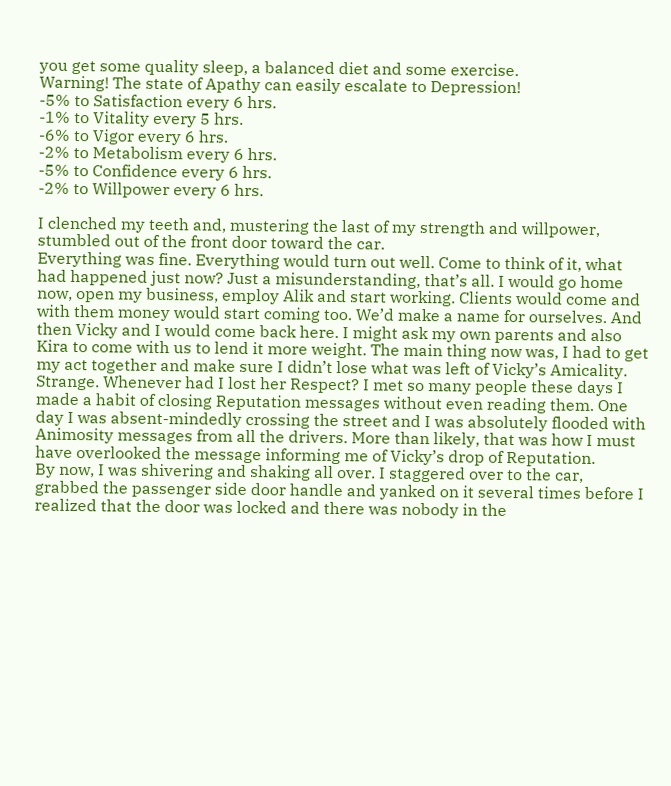you get some quality sleep, a balanced diet and some exercise.
Warning! The state of Apathy can easily escalate to Depression!
-5% to Satisfaction every 6 hrs.
-1% to Vitality every 5 hrs.
-6% to Vigor every 6 hrs.
-2% to Metabolism every 6 hrs.
-5% to Confidence every 6 hrs.
-2% to Willpower every 6 hrs.

I clenched my teeth and, mustering the last of my strength and willpower, stumbled out of the front door toward the car.
Everything was fine. Everything would turn out well. Come to think of it, what had happened just now? Just a misunderstanding, that’s all. I would go home now, open my business, employ Alik and start working. Clients would come and with them money would start coming too. We’d make a name for ourselves. And then Vicky and I would come back here. I might ask my own parents and also Kira to come with us to lend it more weight. The main thing now was, I had to get my act together and make sure I didn’t lose what was left of Vicky’s Amicality.
Strange. Whenever had I lost her Respect? I met so many people these days I made a habit of closing Reputation messages without even reading them. One day I was absent-mindedly crossing the street and I was absolutely flooded with Animosity messages from all the drivers. More than likely, that was how I must have overlooked the message informing me of Vicky’s drop of Reputation.
By now, I was shivering and shaking all over. I staggered over to the car, grabbed the passenger side door handle and yanked on it several times before I realized that the door was locked and there was nobody in the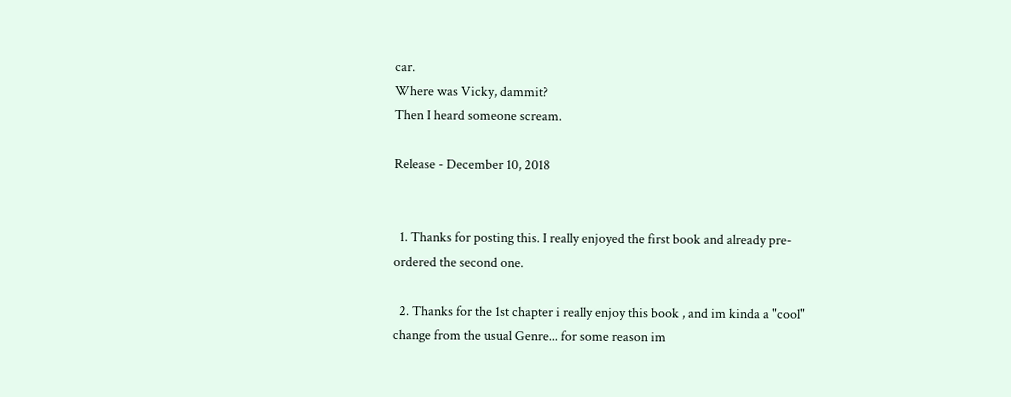car.
Where was Vicky, dammit?
Then I heard someone scream.

Release - December 10, 2018


  1. Thanks for posting this. I really enjoyed the first book and already pre-ordered the second one.

  2. Thanks for the 1st chapter i really enjoy this book , and im kinda a "cool" change from the usual Genre... for some reason im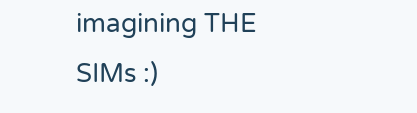imagining THE SIMs :)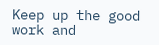Keep up the good work and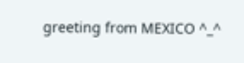greeting from MEXICO ^_^